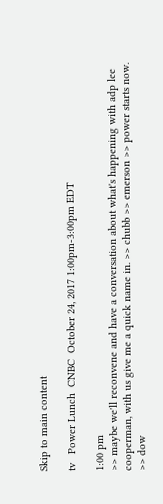Skip to main content

tv   Power Lunch  CNBC  October 24, 2017 1:00pm-3:00pm EDT

1:00 pm
>> maybe we'll reconvene and have a conversation about what's happening with adp lee cooperman, with us give me a quick name in. >> chubb >> emerson >> power starts now. >> dow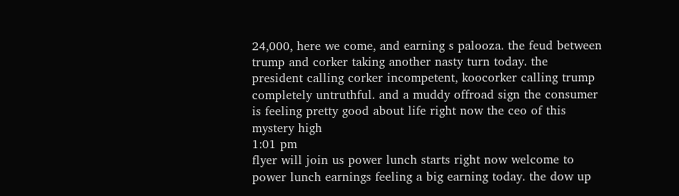24,000, here we come, and earning s palooza. the feud between trump and corker taking another nasty turn today. the president calling corker incompetent, koocorker calling trump completely untruthful. and a muddy offroad sign the consumer is feeling pretty good about life right now the ceo of this mystery high
1:01 pm
flyer will join us power lunch starts right now welcome to power lunch earnings feeling a big earning today. the dow up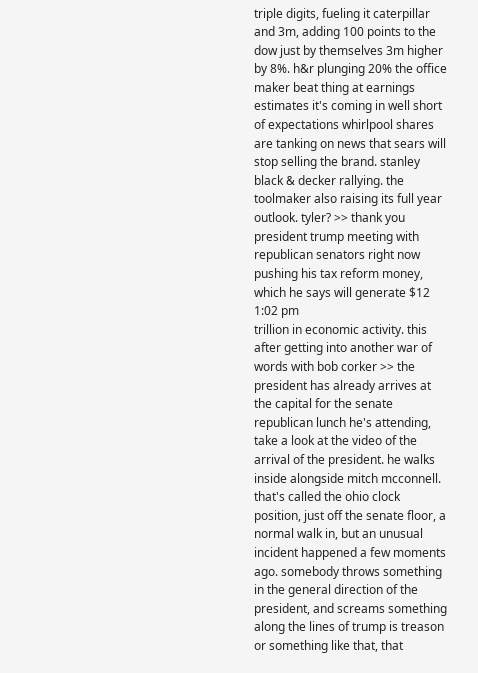triple digits, fueling it caterpillar and 3m, adding 100 points to the dow just by themselves 3m higher by 8%. h&r plunging 20% the office maker beat thing at earnings estimates it's coming in well short of expectations whirlpool shares are tanking on news that sears will stop selling the brand. stanley black & decker rallying. the toolmaker also raising its full year outlook. tyler? >> thank you president trump meeting with republican senators right now pushing his tax reform money, which he says will generate $12
1:02 pm
trillion in economic activity. this after getting into another war of words with bob corker >> the president has already arrives at the capital for the senate republican lunch he's attending, take a look at the video of the arrival of the president. he walks inside alongside mitch mcconnell. that's called the ohio clock position, just off the senate floor, a normal walk in, but an unusual incident happened a few moments ago. somebody throws something in the general direction of the president, and screams something along the lines of trump is treason or something like that, that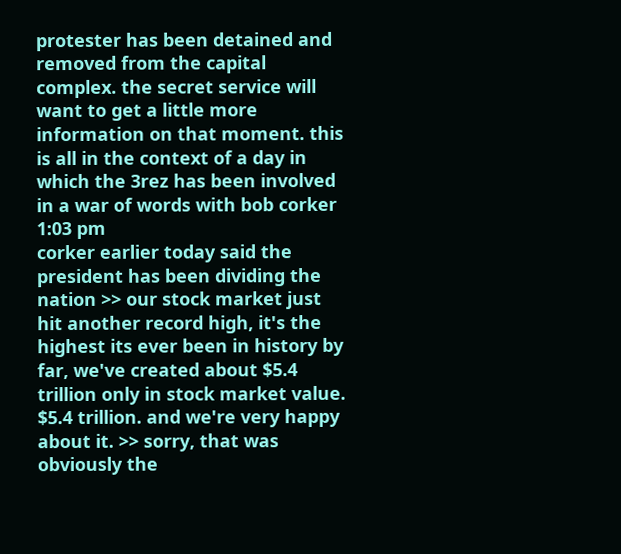protester has been detained and removed from the capital complex. the secret service will want to get a little more information on that moment. this is all in the context of a day in which the 3rez has been involved in a war of words with bob corker
1:03 pm
corker earlier today said the president has been dividing the nation >> our stock market just hit another record high, it's the highest its ever been in history by far, we've created about $5.4 trillion only in stock market value. $5.4 trillion. and we're very happy about it. >> sorry, that was obviously the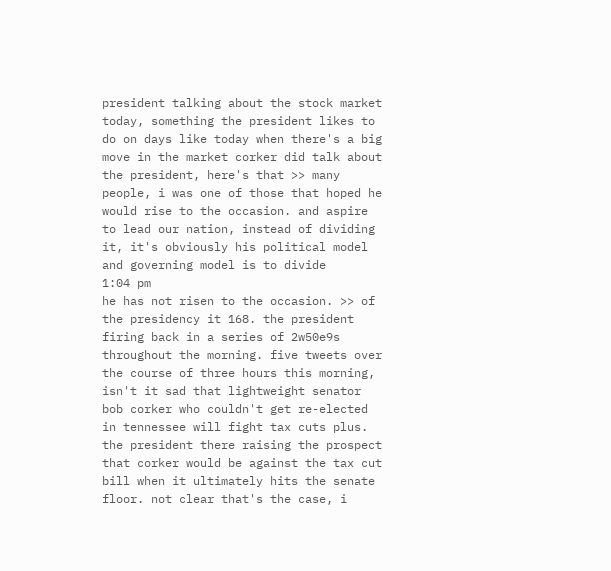president talking about the stock market today, something the president likes to do on days like today when there's a big move in the market corker did talk about the president, here's that >> many people, i was one of those that hoped he would rise to the occasion. and aspire to lead our nation, instead of dividing it, it's obviously his political model and governing model is to divide
1:04 pm
he has not risen to the occasion. >> of the presidency it 168. the president firing back in a series of 2w50e9s throughout the morning. five tweets over the course of three hours this morning, isn't it sad that lightweight senator bob corker who couldn't get re-elected in tennessee will fight tax cuts plus. the president there raising the prospect that corker would be against the tax cut bill when it ultimately hits the senate floor. not clear that's the case, i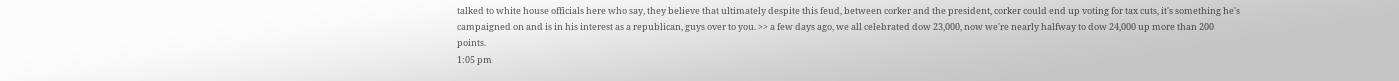talked to white house officials here who say, they believe that ultimately despite this feud, between corker and the president, corker could end up voting for tax cuts, it's something he's campaigned on and is in his interest as a republican, guys over to you. >> a few days ago, we all celebrated dow 23,000, now we're nearly halfway to dow 24,000 up more than 200 points.
1:05 pm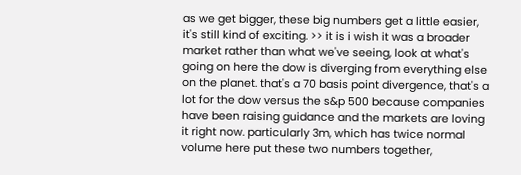as we get bigger, these big numbers get a little easier, it's still kind of exciting. >> it is i wish it was a broader market rather than what we've seeing, look at what's going on here the dow is diverging from everything else on the planet. that's a 70 basis point divergence, that's a lot for the dow versus the s&p 500 because companies have been raising guidance and the markets are loving it right now. particularly 3m, which has twice normal volume here put these two numbers together,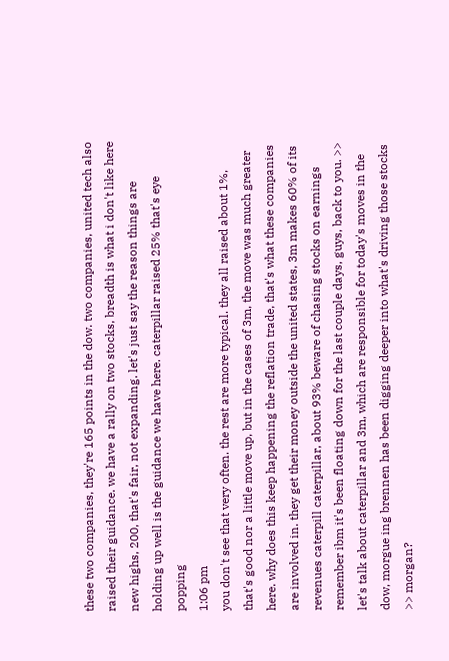these two companies, they're 165 points in the dow. two companies, united tech also raised their guidance. we have a rally on two stocks, breadth is what i don't like here new highs, 200, that's fair, not expanding. let's just say the reason things are holding up well is the guidance we have here. caterpillar raised 25% that's eye popping
1:06 pm
you don't see that very often. the rest are more typical. they all raised about 1%, that's good nor a little move up, but in the cases of 3m, the move was much greater here. why does this keep happening the reflation trade, that's what these companies are involved in. they get their money outside the united states, 3m makes 60% of its revenues caterpill caterpillar, about 93% beware of chasing stocks on earnings remember ibm it's been floating down for the last couple days, guys, back to you. >> let's talk about caterpillar and 3m, which are responsible for today's moves in the dow, morgue ing brennen has been digging deeper into what's driving those stocks >> morgan?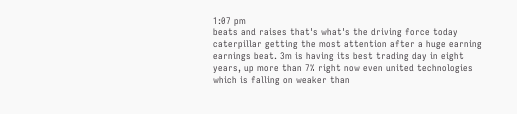1:07 pm
beats and raises that's what's the driving force today caterpillar getting the most attention after a huge earning earnings beat. 3m is having its best trading day in eight years, up more than 7% right now even united technologies which is falling on weaker than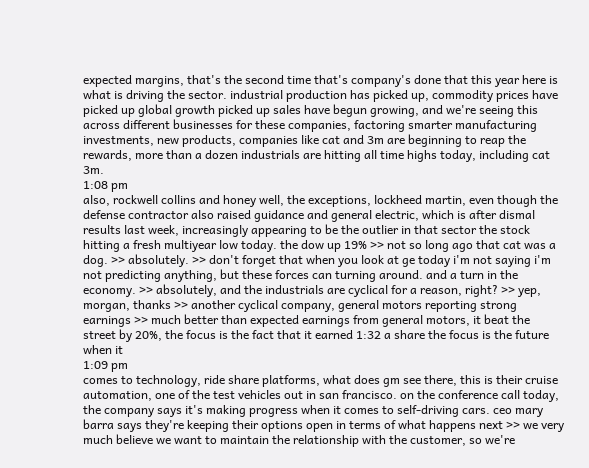expected margins, that's the second time that's company's done that this year here is what is driving the sector. industrial production has picked up, commodity prices have picked up global growth picked up sales have begun growing, and we're seeing this across different businesses for these companies, factoring smarter manufacturing investments, new products, companies like cat and 3m are beginning to reap the rewards, more than a dozen industrials are hitting all time highs today, including cat 3m.
1:08 pm
also, rockwell collins and honey well, the exceptions, lockheed martin, even though the defense contractor also raised guidance and general electric, which is after dismal results last week, increasingly appearing to be the outlier in that sector the stock hitting a fresh multiyear low today. the dow up 19% >> not so long ago that cat was a dog. >> absolutely. >> don't forget that when you look at ge today i'm not saying i'm not predicting anything, but these forces can turning around. and a turn in the economy. >> absolutely, and the industrials are cyclical for a reason, right? >> yep, morgan, thanks >> another cyclical company, general motors reporting strong earnings >> much better than expected earnings from general motors, it beat the street by 20%, the focus is the fact that it earned 1:32 a share the focus is the future when it
1:09 pm
comes to technology, ride share platforms, what does gm see there, this is their cruise automation, one of the test vehicles out in san francisco. on the conference call today, the company says it's making progress when it comes to self-driving cars. ceo mary barra says they're keeping their options open in terms of what happens next >> we very much believe we want to maintain the relationship with the customer, so we're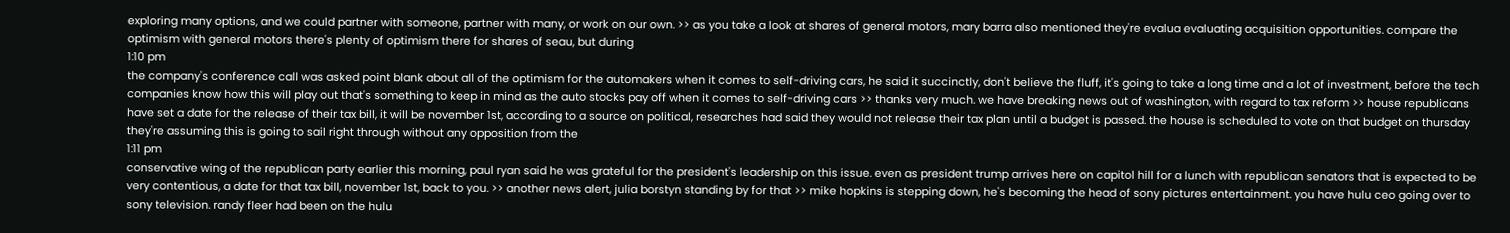exploring many options, and we could partner with someone, partner with many, or work on our own. >> as you take a look at shares of general motors, mary barra also mentioned they're evalua evaluating acquisition opportunities. compare the optimism with general motors there's plenty of optimism there for shares of seau, but during
1:10 pm
the company's conference call was asked point blank about all of the optimism for the automakers when it comes to self-driving cars, he said it succinctly, don't believe the fluff, it's going to take a long time and a lot of investment, before the tech companies know how this will play out that's something to keep in mind as the auto stocks pay off when it comes to self-driving cars >> thanks very much. we have breaking news out of washington, with regard to tax reform >> house republicans have set a date for the release of their tax bill, it will be november 1st, according to a source on political, researches had said they would not release their tax plan until a budget is passed. the house is scheduled to vote on that budget on thursday they're assuming this is going to sail right through without any opposition from the
1:11 pm
conservative wing of the republican party earlier this morning, paul ryan said he was grateful for the president's leadership on this issue. even as president trump arrives here on capitol hill for a lunch with republican senators that is expected to be very contentious, a date for that tax bill, november 1st, back to you. >> another news alert, julia borstyn standing by for that >> mike hopkins is stepping down, he's becoming the head of sony pictures entertainment. you have hulu ceo going over to sony television. randy fleer had been on the hulu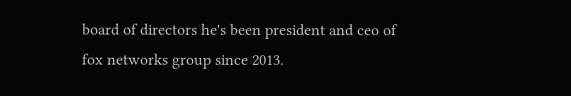board of directors he's been president and ceo of fox networks group since 2013.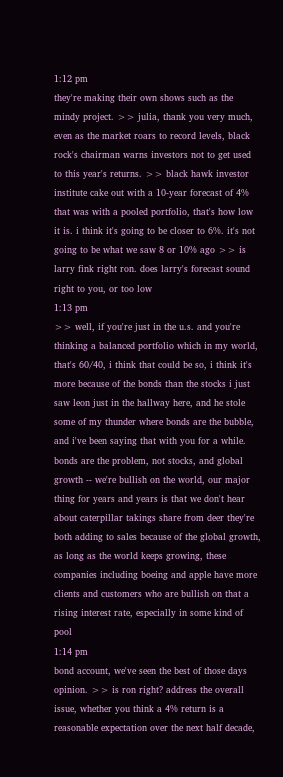1:12 pm
they're making their own shows such as the mindy project. >> julia, thank you very much, even as the market roars to record levels, black rock's chairman warns investors not to get used to this year's returns. >> black hawk investor institute cake out with a 10-year forecast of 4% that was with a pooled portfolio, that's how low it is. i think it's going to be closer to 6%. it's not going to be what we saw 8 or 10% ago >> is larry fink right ron. does larry's forecast sound right to you, or too low
1:13 pm
>> well, if you're just in the u.s. and you're thinking a balanced portfolio which in my world, that's 60/40, i think that could be so, i think it's more because of the bonds than the stocks i just saw leon just in the hallway here, and he stole some of my thunder where bonds are the bubble, and i've been saying that with you for a while. bonds are the problem, not stocks, and global growth -- we're bullish on the world, our major thing for years and years is that we don't hear about caterpillar takings share from deer they're both adding to sales because of the global growth, as long as the world keeps growing, these companies including boeing and apple have more clients and customers who are bullish on that a rising interest rate, especially in some kind of pool
1:14 pm
bond account, we've seen the best of those days opinion. >> is ron right? address the overall issue, whether you think a 4% return is a reasonable expectation over the next half decade,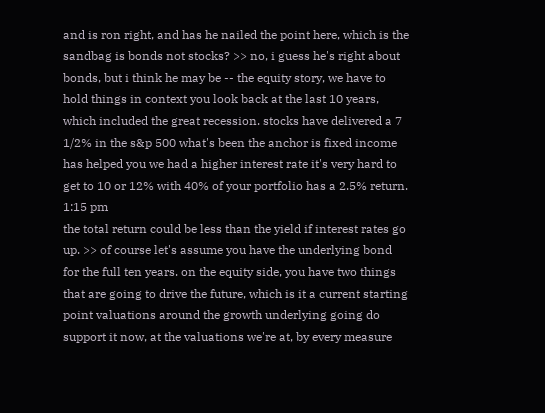and is ron right, and has he nailed the point here, which is the sandbag is bonds not stocks? >> no, i guess he's right about bonds, but i think he may be -- the equity story, we have to hold things in context you look back at the last 10 years, which included the great recession. stocks have delivered a 7 1/2% in the s&p 500 what's been the anchor is fixed income has helped you we had a higher interest rate it's very hard to get to 10 or 12% with 40% of your portfolio has a 2.5% return.
1:15 pm
the total return could be less than the yield if interest rates go up. >> of course let's assume you have the underlying bond for the full ten years. on the equity side, you have two things that are going to drive the future, which is it a current starting point valuations around the growth underlying going do support it now, at the valuations we're at, by every measure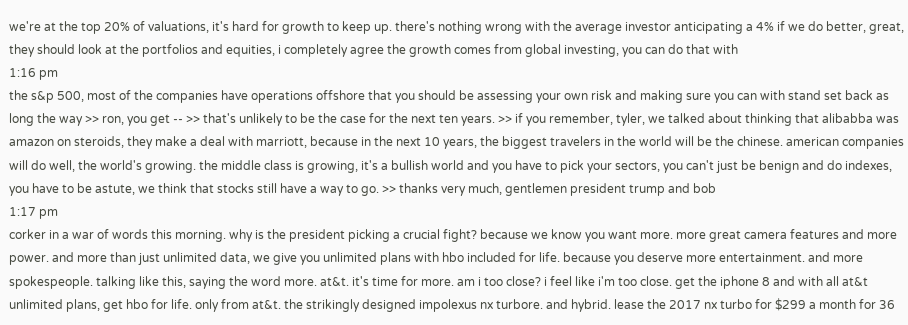we're at the top 20% of valuations, it's hard for growth to keep up. there's nothing wrong with the average investor anticipating a 4% if we do better, great, they should look at the portfolios and equities, i completely agree the growth comes from global investing, you can do that with
1:16 pm
the s&p 500, most of the companies have operations offshore that you should be assessing your own risk and making sure you can with stand set back as long the way >> ron, you get -- >> that's unlikely to be the case for the next ten years. >> if you remember, tyler, we talked about thinking that alibabba was amazon on steroids, they make a deal with marriott, because in the next 10 years, the biggest travelers in the world will be the chinese. american companies will do well, the world's growing. the middle class is growing, it's a bullish world and you have to pick your sectors, you can't just be benign and do indexes, you have to be astute, we think that stocks still have a way to go. >> thanks very much, gentlemen president trump and bob
1:17 pm
corker in a war of words this morning. why is the president picking a crucial fight? because we know you want more. more great camera features and more power. and more than just unlimited data, we give you unlimited plans with hbo included for life. because you deserve more entertainment. and more spokespeople. talking like this, saying the word more. at&t. it's time for more. am i too close? i feel like i'm too close. get the iphone 8 and with all at&t unlimited plans, get hbo for life. only from at&t. the strikingly designed impolexus nx turbore. and hybrid. lease the 2017 nx turbo for $299 a month for 36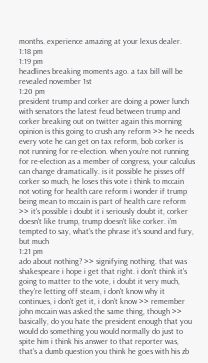months. experience amazing at your lexus dealer.
1:18 pm
1:19 pm
headlines breaking moments ago. a tax bill will be revealed november 1st
1:20 pm
president trump and corker are doing a power lunch with senators the latest feud between trump and corker breaking out on twitter again this morning opinion is this going to crush any reform >> he needs every vote he can get on tax reform, bob corker is not running for re-election. when you're not running for re-election as a member of congress, your calculus can change dramatically. is it possible he pisses off corker so much, he loses this vote i think to mccain not voting for health care reform i wonder if trump being mean to mccain is part of health care reform >> it's possible i doubt it i seriously doubt it, corker doesn't like trump, trump doesn't like corker. i'm tempted to say, what's the phrase it's sound and fury, but much
1:21 pm
ado about nothing? >> signifying nothing. that was shakespeare i hope i get that right. i don't think it's going to matter to the vote, i doubt it very much, they're letting off steam, i don't know why it continues, i don't get it, i don't know >> remember john mccain was asked the same thing, though >> basically, do you hate the president enough that you would do something you would normally do just to spite him i think his answer to that reporter was, that's a dumb question you think he goes with his zb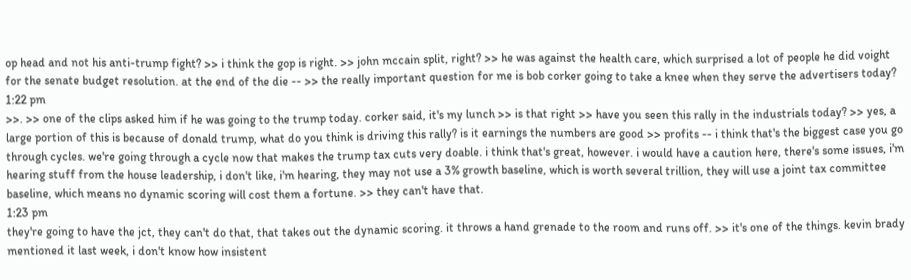op head and not his anti-trump fight? >> i think the gop is right. >> john mccain split, right? >> he was against the health care, which surprised a lot of people he did voight for the senate budget resolution. at the end of the die -- >> the really important question for me is bob corker going to take a knee when they serve the advertisers today?
1:22 pm
>>. >> one of the clips asked him if he was going to the trump today. corker said, it's my lunch >> is that right >> have you seen this rally in the industrials today? >> yes, a large portion of this is because of donald trump, what do you think is driving this rally? is it earnings the numbers are good >> profits -- i think that's the biggest case you go through cycles. we're going through a cycle now that makes the trump tax cuts very doable. i think that's great, however. i would have a caution here, there's some issues, i'm hearing stuff from the house leadership, i don't like, i'm hearing, they may not use a 3% growth baseline, which is worth several trillion, they will use a joint tax committee baseline, which means no dynamic scoring will cost them a fortune. >> they can't have that.
1:23 pm
they're going to have the jct, they can't do that, that takes out the dynamic scoring. it throws a hand grenade to the room and runs off. >> it's one of the things. kevin brady mentioned it last week, i don't know how insistent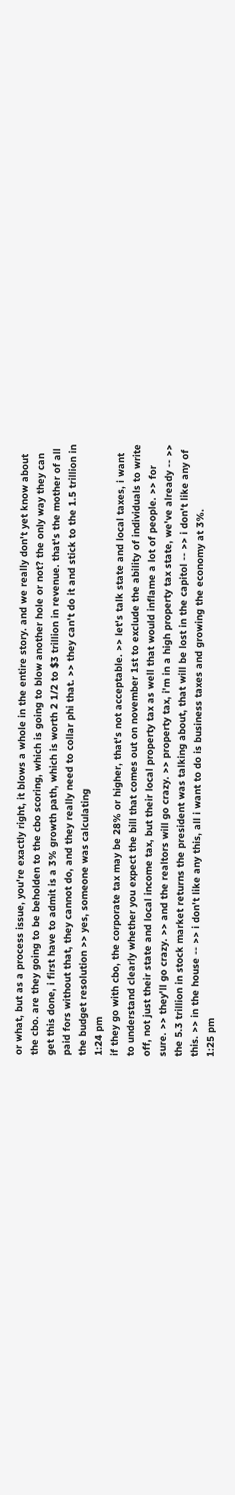or what, but as a process issue, you're exactly right, it blows a whole in the entire story. and we really don't yet know about the cbo. are they going to be beholden to the cbo scoring, which is going to blow another hole or not? the only way they can get this done, i first have to admit is a 3% growth path, which is worth 2 1/2 to $3 trillion in revenue. that's the mother of all paid fors without that, they cannot do, and they really need to collar phi that. >> they can't do it and stick to the 1.5 trillion in the budget resolution >> yes, someone was calculating
1:24 pm
if they go with cbo, the corporate tax may be 28% or higher, that's not acceptable. >> let's talk state and local taxes, i want to understand clearly whether you expect the bill that comes out on november 1st to exclude the ability of individuals to write off, not just their state and local income tax, but their local property tax as well that would inflame a lot of people. >> for sure. >> they'll go crazy. >> and the realtors will go crazy. >> property tax, i'm in a high property tax state, we've already -- >> the 5.3 trillion in stock market returns the president was talking about, that will be lost in the capitol -- >> i don't like any of this. >> in the house -- >> i don't like any this, all i want to do is business taxes and growing the economy at 3%.
1:25 pm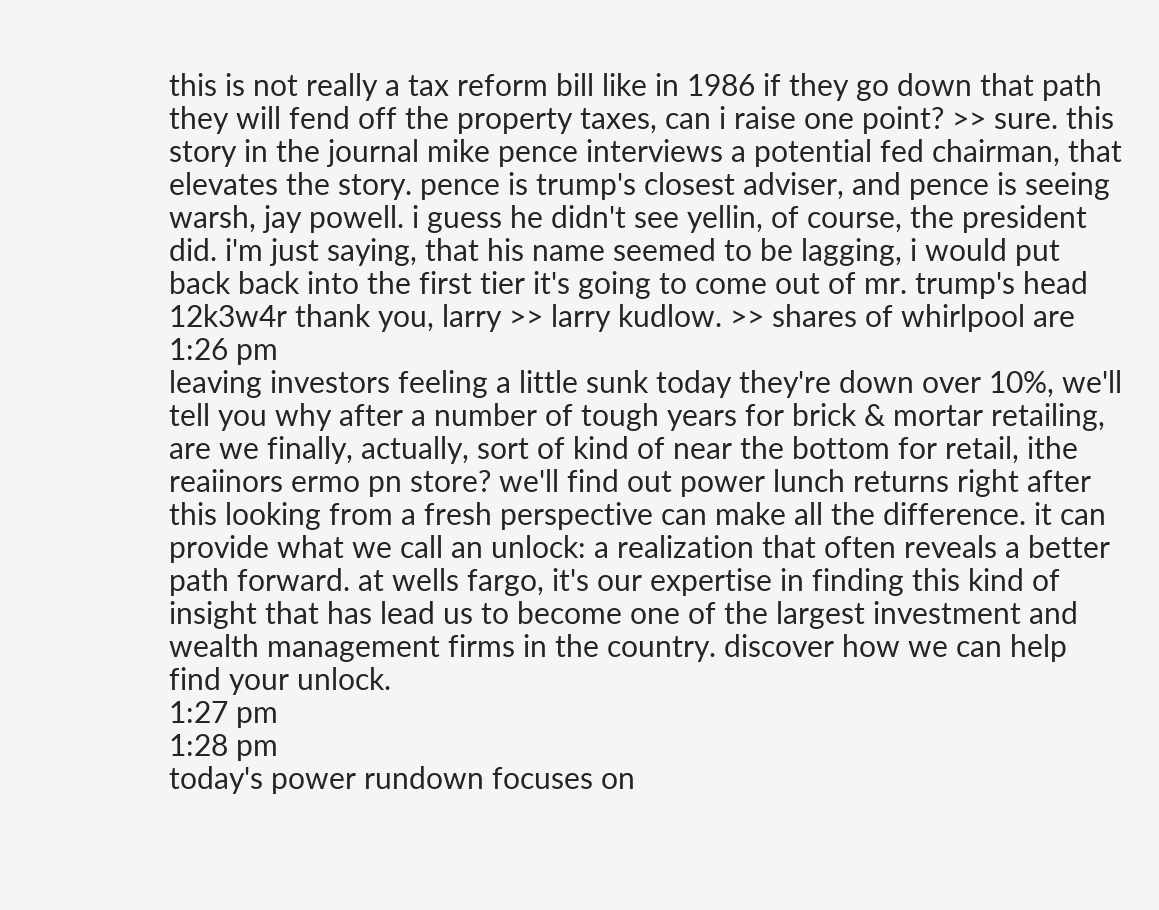this is not really a tax reform bill like in 1986 if they go down that path they will fend off the property taxes, can i raise one point? >> sure. this story in the journal mike pence interviews a potential fed chairman, that elevates the story. pence is trump's closest adviser, and pence is seeing warsh, jay powell. i guess he didn't see yellin, of course, the president did. i'm just saying, that his name seemed to be lagging, i would put back back into the first tier it's going to come out of mr. trump's head 12k3w4r thank you, larry >> larry kudlow. >> shares of whirlpool are
1:26 pm
leaving investors feeling a little sunk today they're down over 10%, we'll tell you why after a number of tough years for brick & mortar retailing, are we finally, actually, sort of kind of near the bottom for retail, ithe reaiinors ermo pn store? we'll find out power lunch returns right after this looking from a fresh perspective can make all the difference. it can provide what we call an unlock: a realization that often reveals a better path forward. at wells fargo, it's our expertise in finding this kind of insight that has lead us to become one of the largest investment and wealth management firms in the country. discover how we can help find your unlock.
1:27 pm
1:28 pm
today's power rundown focuses on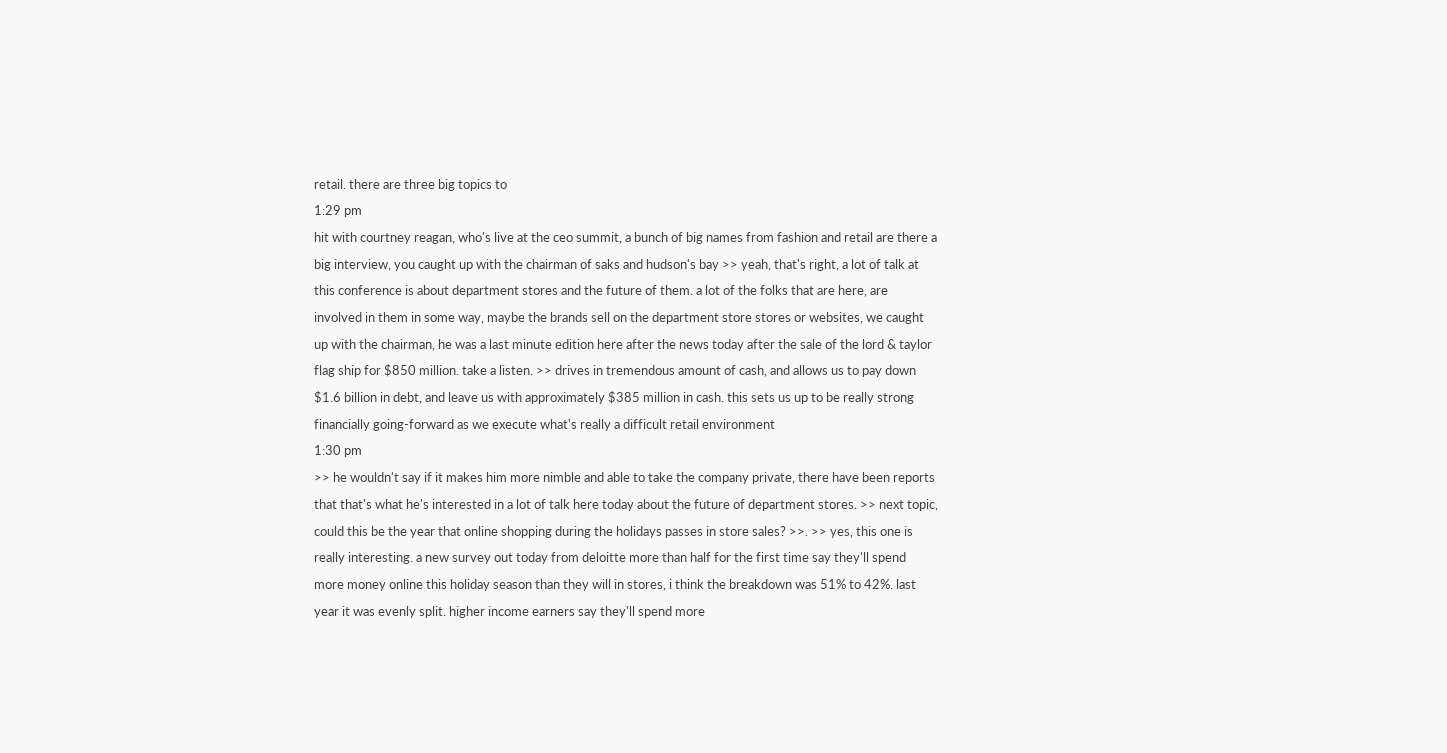retail. there are three big topics to
1:29 pm
hit with courtney reagan, who's live at the ceo summit, a bunch of big names from fashion and retail are there a big interview, you caught up with the chairman of saks and hudson's bay >> yeah, that's right, a lot of talk at this conference is about department stores and the future of them. a lot of the folks that are here, are involved in them in some way, maybe the brands sell on the department store stores or websites, we caught up with the chairman, he was a last minute edition here after the news today after the sale of the lord & taylor flag ship for $850 million. take a listen. >> drives in tremendous amount of cash, and allows us to pay down $1.6 billion in debt, and leave us with approximately $385 million in cash. this sets us up to be really strong financially going-forward as we execute what's really a difficult retail environment
1:30 pm
>> he wouldn't say if it makes him more nimble and able to take the company private, there have been reports that that's what he's interested in a lot of talk here today about the future of department stores. >> next topic, could this be the year that online shopping during the holidays passes in store sales? >>. >> yes, this one is really interesting. a new survey out today from deloitte more than half for the first time say they'll spend more money online this holiday season than they will in stores, i think the breakdown was 51% to 42%. last year it was evenly split. higher income earners say they'll spend more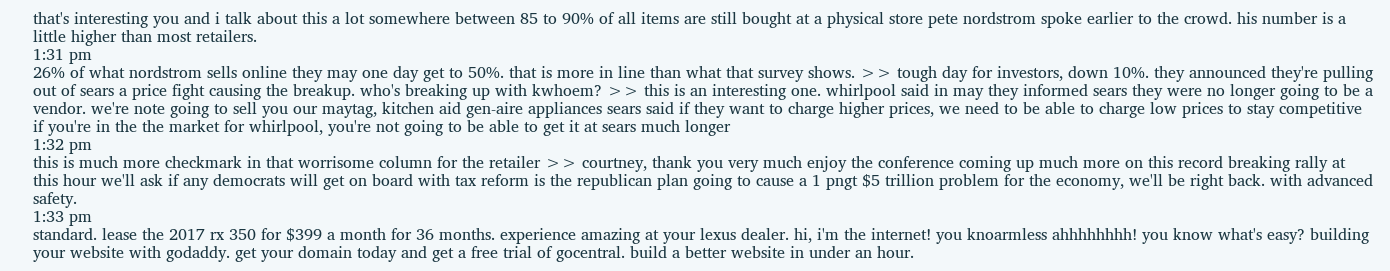that's interesting you and i talk about this a lot somewhere between 85 to 90% of all items are still bought at a physical store pete nordstrom spoke earlier to the crowd. his number is a little higher than most retailers.
1:31 pm
26% of what nordstrom sells online they may one day get to 50%. that is more in line than what that survey shows. >> tough day for investors, down 10%. they announced they're pulling out of sears a price fight causing the breakup. who's breaking up with kwhoem? >> this is an interesting one. whirlpool said in may they informed sears they were no longer going to be a vendor. we're note going to sell you our maytag, kitchen aid gen-aire appliances sears said if they want to charge higher prices, we need to be able to charge low prices to stay competitive if you're in the the market for whirlpool, you're not going to be able to get it at sears much longer
1:32 pm
this is much more checkmark in that worrisome column for the retailer >> courtney, thank you very much enjoy the conference coming up much more on this record breaking rally at this hour we'll ask if any democrats will get on board with tax reform is the republican plan going to cause a 1 pngt $5 trillion problem for the economy, we'll be right back. with advanced safety.
1:33 pm
standard. lease the 2017 rx 350 for $399 a month for 36 months. experience amazing at your lexus dealer. hi, i'm the internet! you knoarmless ahhhhhhhh! you know what's easy? building your website with godaddy. get your domain today and get a free trial of gocentral. build a better website in under an hour.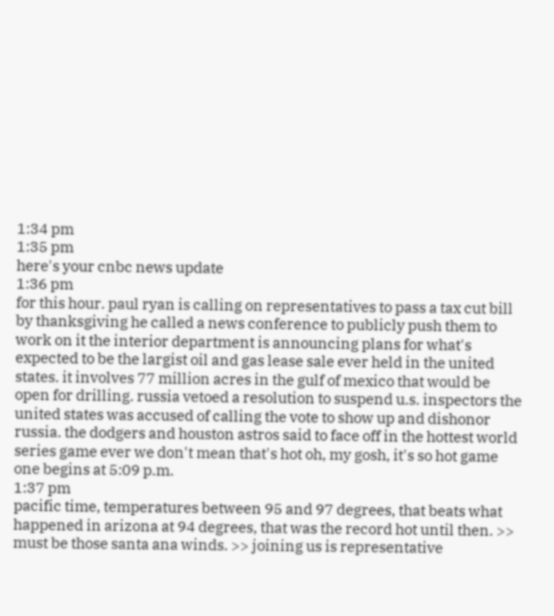1:34 pm
1:35 pm
here's your cnbc news update
1:36 pm
for this hour. paul ryan is calling on representatives to pass a tax cut bill by thanksgiving he called a news conference to publicly push them to work on it the interior department is announcing plans for what's expected to be the largist oil and gas lease sale ever held in the united states. it involves 77 million acres in the gulf of mexico that would be open for drilling. russia vetoed a resolution to suspend u.s. inspectors the united states was accused of calling the vote to show up and dishonor russia. the dodgers and houston astros said to face off in the hottest world series game ever we don't mean that's hot oh, my gosh, it's so hot game one begins at 5:09 p.m.
1:37 pm
pacific time, temperatures between 95 and 97 degrees, that beats what happened in arizona at 94 degrees, that was the record hot until then. >> must be those santa ana winds. >> joining us is representative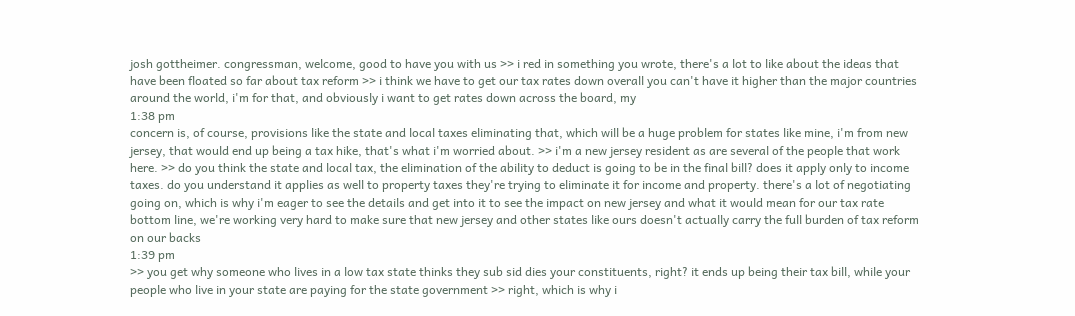josh gottheimer. congressman, welcome, good to have you with us >> i red in something you wrote, there's a lot to like about the ideas that have been floated so far about tax reform >> i think we have to get our tax rates down overall you can't have it higher than the major countries around the world, i'm for that, and obviously i want to get rates down across the board, my
1:38 pm
concern is, of course, provisions like the state and local taxes eliminating that, which will be a huge problem for states like mine, i'm from new jersey, that would end up being a tax hike, that's what i'm worried about. >> i'm a new jersey resident as are several of the people that work here. >> do you think the state and local tax, the elimination of the ability to deduct is going to be in the final bill? does it apply only to income taxes. do you understand it applies as well to property taxes they're trying to eliminate it for income and property. there's a lot of negotiating going on, which is why i'm eager to see the details and get into it to see the impact on new jersey and what it would mean for our tax rate bottom line, we're working very hard to make sure that new jersey and other states like ours doesn't actually carry the full burden of tax reform on our backs
1:39 pm
>> you get why someone who lives in a low tax state thinks they sub sid dies your constituents, right? it ends up being their tax bill, while your people who live in your state are paying for the state government >> right, which is why i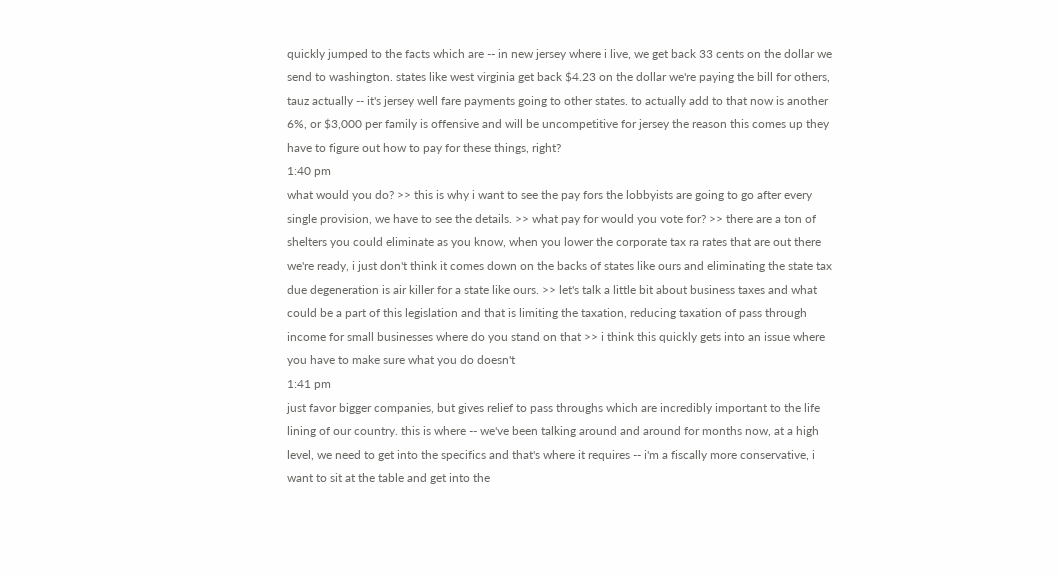quickly jumped to the facts which are -- in new jersey where i live, we get back 33 cents on the dollar we send to washington. states like west virginia get back $4.23 on the dollar we're paying the bill for others, tauz actually -- it's jersey well fare payments going to other states. to actually add to that now is another 6%, or $3,000 per family is offensive and will be uncompetitive for jersey the reason this comes up they have to figure out how to pay for these things, right?
1:40 pm
what would you do? >> this is why i want to see the pay fors the lobbyists are going to go after every single provision, we have to see the details. >> what pay for would you vote for? >> there are a ton of shelters you could eliminate as you know, when you lower the corporate tax ra rates that are out there we're ready, i just don't think it comes down on the backs of states like ours and eliminating the state tax due degeneration is air killer for a state like ours. >> let's talk a little bit about business taxes and what could be a part of this legislation and that is limiting the taxation, reducing taxation of pass through income for small businesses where do you stand on that >> i think this quickly gets into an issue where you have to make sure what you do doesn't
1:41 pm
just favor bigger companies, but gives relief to pass throughs which are incredibly important to the life lining of our country. this is where -- we've been talking around and around for months now, at a high level, we need to get into the specifics and that's where it requires -- i'm a fiscally more conservative, i want to sit at the table and get into the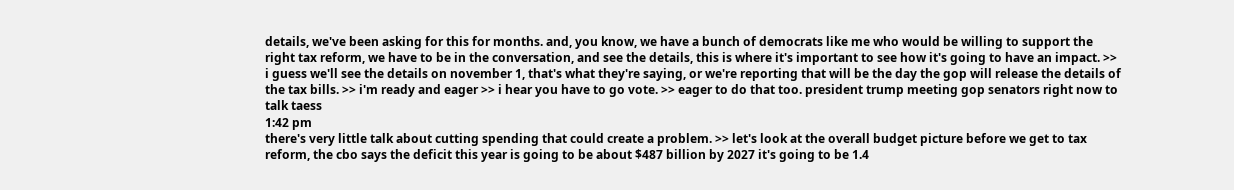details, we've been asking for this for months. and, you know, we have a bunch of democrats like me who would be willing to support the right tax reform, we have to be in the conversation, and see the details, this is where it's important to see how it's going to have an impact. >> i guess we'll see the details on november 1, that's what they're saying, or we're reporting that will be the day the gop will release the details of the tax bills. >> i'm ready and eager >> i hear you have to go vote. >> eager to do that too. president trump meeting gop senators right now to talk taess
1:42 pm
there's very little talk about cutting spending that could create a problem. >> let's look at the overall budget picture before we get to tax reform, the cbo says the deficit this year is going to be about $487 billion by 2027 it's going to be 1.4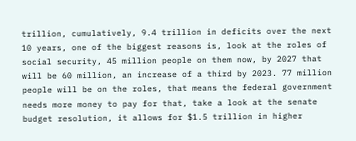trillion, cumulatively, 9.4 trillion in deficits over the next 10 years, one of the biggest reasons is, look at the roles of social security, 45 million people on them now, by 2027 that will be 60 million, an increase of a third by 2023. 77 million people will be on the roles, that means the federal government needs more money to pay for that, take a look at the senate budget resolution, it allows for $1.5 trillion in higher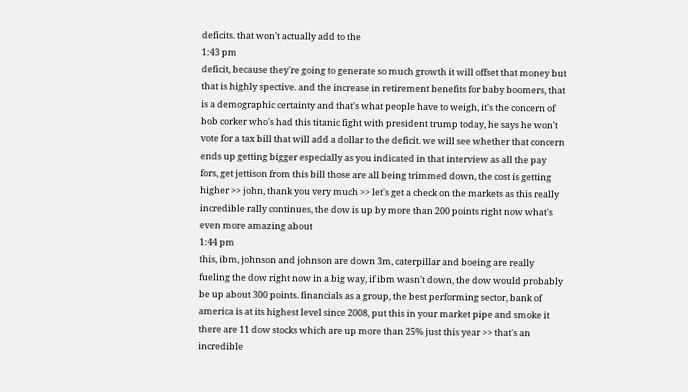deficits. that won't actually add to the
1:43 pm
deficit, because they're going to generate so much growth it will offset that money but that is highly spective. and the increase in retirement benefits for baby boomers, that is a demographic certainty and that's what people have to weigh, it's the concern of bob corker who's had this titanic fight with president trump today, he says he won't vote for a tax bill that will add a dollar to the deficit. we will see whether that concern ends up getting bigger especially as you indicated in that interview as all the pay fors, get jettison from this bill those are all being trimmed down, the cost is getting higher >> john, thank you very much >> let's get a check on the markets as this really incredible rally continues, the dow is up by more than 200 points right now what's even more amazing about
1:44 pm
this, ibm, johnson and johnson are down 3m, caterpillar and boeing are really fueling the dow right now in a big way, if ibm wasn't down, the dow would probably be up about 300 points. financials as a group, the best performing sector, bank of america is at its highest level since 2008, put this in your market pipe and smoke it there are 11 dow stocks which are up more than 25% just this year >> that's an incredible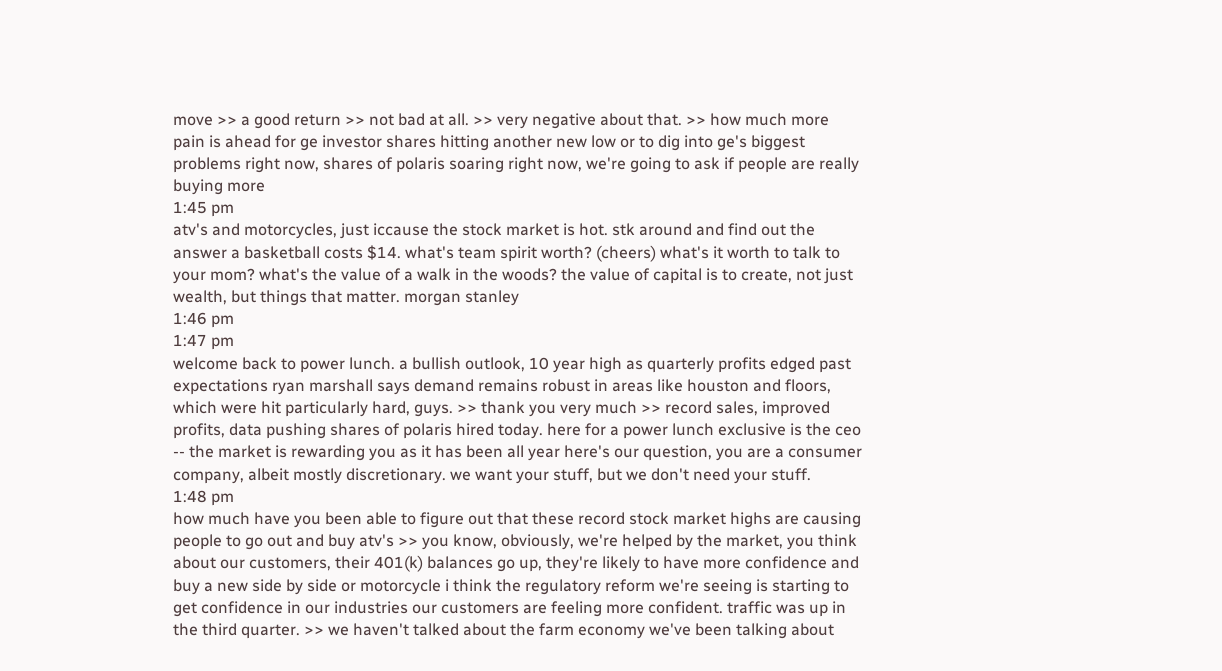move >> a good return >> not bad at all. >> very negative about that. >> how much more pain is ahead for ge investor shares hitting another new low or to dig into ge's biggest problems right now, shares of polaris soaring right now, we're going to ask if people are really buying more
1:45 pm
atv's and motorcycles, just iccause the stock market is hot. stk around and find out the answer a basketball costs $14. what's team spirit worth? (cheers) what's it worth to talk to your mom? what's the value of a walk in the woods? the value of capital is to create, not just wealth, but things that matter. morgan stanley
1:46 pm
1:47 pm
welcome back to power lunch. a bullish outlook, 10 year high as quarterly profits edged past expectations ryan marshall says demand remains robust in areas like houston and floors, which were hit particularly hard, guys. >> thank you very much >> record sales, improved profits, data pushing shares of polaris hired today. here for a power lunch exclusive is the ceo -- the market is rewarding you as it has been all year here's our question, you are a consumer company, albeit mostly discretionary. we want your stuff, but we don't need your stuff.
1:48 pm
how much have you been able to figure out that these record stock market highs are causing people to go out and buy atv's >> you know, obviously, we're helped by the market, you think about our customers, their 401(k) balances go up, they're likely to have more confidence and buy a new side by side or motorcycle i think the regulatory reform we're seeing is starting to get confidence in our industries our customers are feeling more confident. traffic was up in the third quarter. >> we haven't talked about the farm economy we've been talking about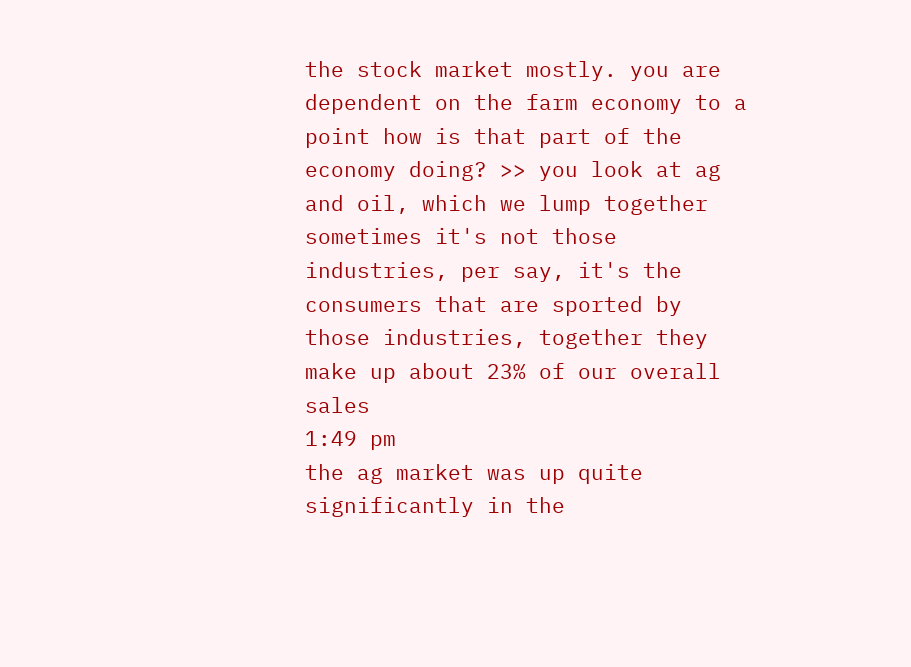the stock market mostly. you are dependent on the farm economy to a point how is that part of the economy doing? >> you look at ag and oil, which we lump together sometimes it's not those industries, per say, it's the consumers that are sported by those industries, together they make up about 23% of our overall sales
1:49 pm
the ag market was up quite significantly in the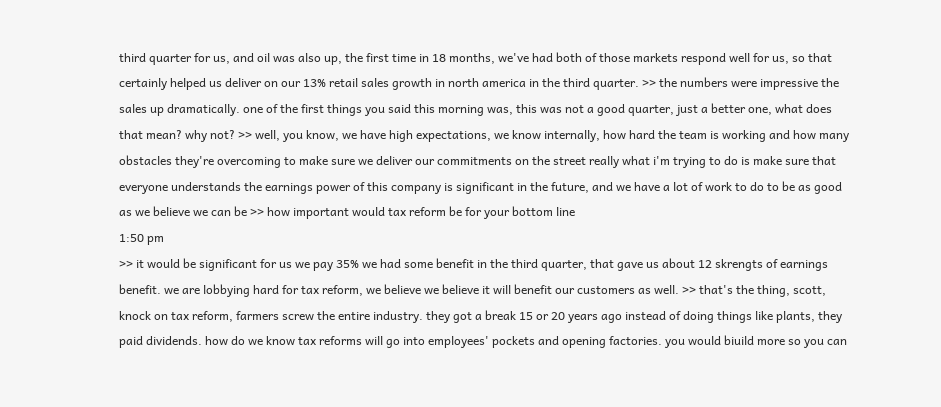third quarter for us, and oil was also up, the first time in 18 months, we've had both of those markets respond well for us, so that certainly helped us deliver on our 13% retail sales growth in north america in the third quarter. >> the numbers were impressive the sales up dramatically. one of the first things you said this morning was, this was not a good quarter, just a better one, what does that mean? why not? >> well, you know, we have high expectations, we know internally, how hard the team is working and how many obstacles they're overcoming to make sure we deliver our commitments on the street really what i'm trying to do is make sure that everyone understands the earnings power of this company is significant in the future, and we have a lot of work to do to be as good as we believe we can be >> how important would tax reform be for your bottom line
1:50 pm
>> it would be significant for us we pay 35% we had some benefit in the third quarter, that gave us about 12 skrengts of earnings benefit. we are lobbying hard for tax reform, we believe we believe it will benefit our customers as well. >> that's the thing, scott, knock on tax reform, farmers screw the entire industry. they got a break 15 or 20 years ago instead of doing things like plants, they paid dividends. how do we know tax reforms will go into employees' pockets and opening factories. you would biuild more so you can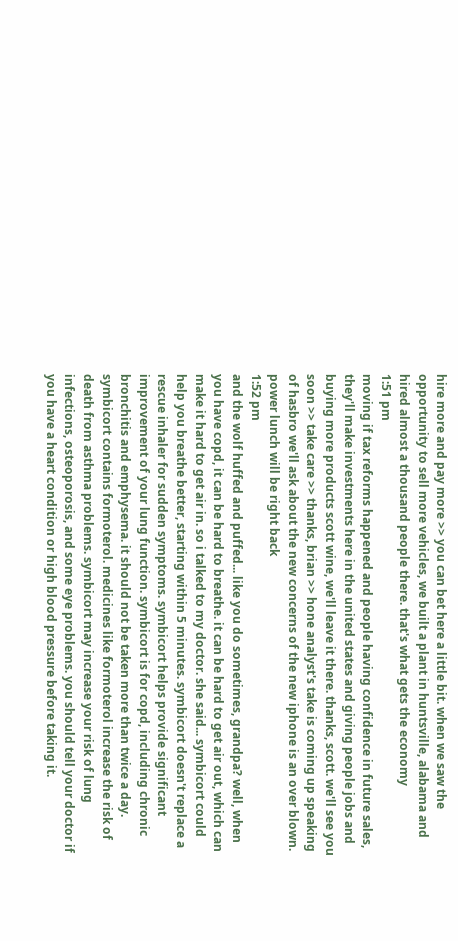hire more and pay more >> you can bet here a little bit. when we saw the opportunity to sell more vehicles, we built a plant in huntsville, alabama and hired almost a thousand people there. that's what gets the economy
1:51 pm
moving if tax reforms happened and people having confidence in future sales, they'll make investments here in the united states and giving people jobs and buying more products scott wine, we'll leave it there. thanks, scott. we'll see you soon >> take care >> thanks, brian >> hone analyst's take is coming up speaking of hasbro we'll ask about the new concerns of the new iphone is an over blown. power lunch will be right back
1:52 pm
and the wolf huffed and puffed... like you do sometimes, grandpa? well, when you have copd, it can be hard to breathe. it can be hard to get air out, which can make it hard to get air in. so i talked to my doctor. she said... symbicort could help you breathe better, starting within 5 minutes. symbicort doesn't replace a rescue inhaler for sudden symptoms. symbicort helps provide significant improvement of your lung function. symbicort is for copd, including chronic bronchitis and emphysema. it should not be taken more than twice a day. symbicort contains formoterol. medicines like formoterol increase the risk of death from asthma problems. symbicort may increase your risk of lung infections, osteoporosis, and some eye problems. you should tell your doctor if you have a heart condition or high blood pressure before taking it.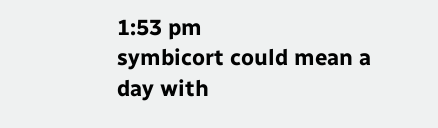1:53 pm
symbicort could mean a day with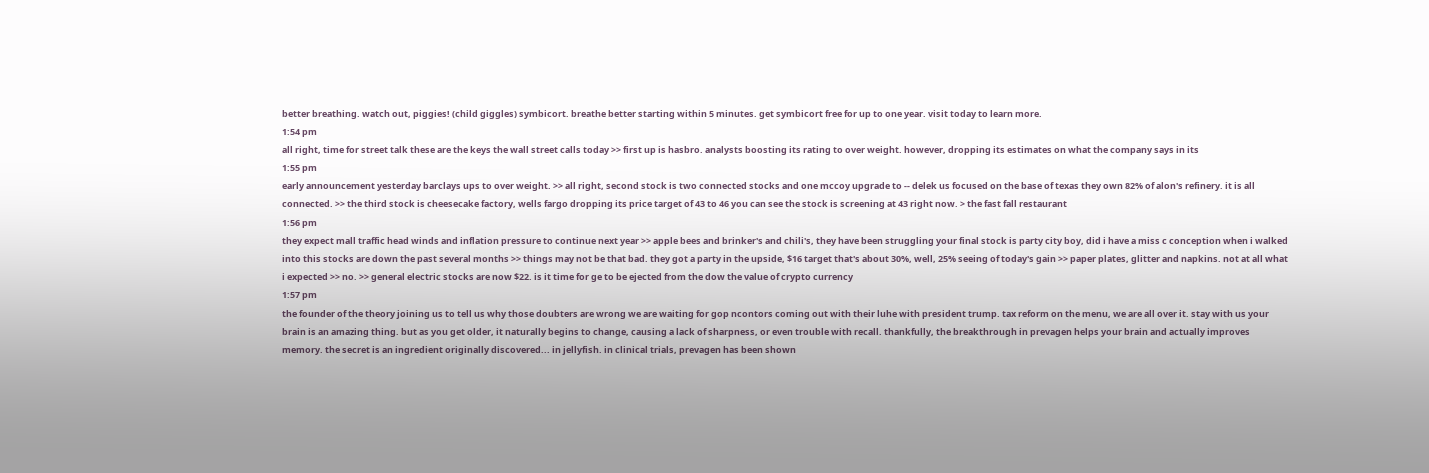better breathing. watch out, piggies! (child giggles) symbicort. breathe better starting within 5 minutes. get symbicort free for up to one year. visit today to learn more.
1:54 pm
all right, time for street talk these are the keys the wall street calls today >> first up is hasbro. analysts boosting its rating to over weight. however, dropping its estimates on what the company says in its
1:55 pm
early announcement yesterday barclays ups to over weight. >> all right, second stock is two connected stocks and one mccoy upgrade to -- delek us focused on the base of texas they own 82% of alon's refinery. it is all connected. >> the third stock is cheesecake factory, wells fargo dropping its price target of 43 to 46 you can see the stock is screening at 43 right now. > the fast fall restaurant
1:56 pm
they expect mall traffic head winds and inflation pressure to continue next year >> apple bees and brinker's and chili's, they have been struggling your final stock is party city boy, did i have a miss c conception when i walked into this stocks are down the past several months >> things may not be that bad. they got a party in the upside, $16 target that's about 30%, well, 25% seeing of today's gain >> paper plates, glitter and napkins. not at all what i expected >> no. >> general electric stocks are now $22. is it time for ge to be ejected from the dow the value of crypto currency
1:57 pm
the founder of the theory joining us to tell us why those doubters are wrong we are waiting for gop ncontors coming out with their luhe with president trump. tax reform on the menu, we are all over it. stay with us your brain is an amazing thing. but as you get older, it naturally begins to change, causing a lack of sharpness, or even trouble with recall. thankfully, the breakthrough in prevagen helps your brain and actually improves memory. the secret is an ingredient originally discovered... in jellyfish. in clinical trials, prevagen has been shown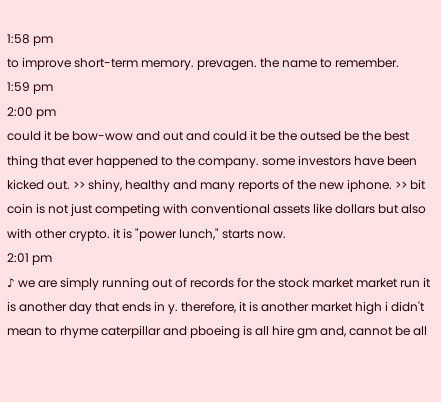1:58 pm
to improve short-term memory. prevagen. the name to remember.
1:59 pm
2:00 pm
could it be bow-wow and out and could it be the outsed be the best thing that ever happened to the company. some investors have been kicked out. >> shiny, healthy and many reports of the new iphone. >> bit coin is not just competing with conventional assets like dollars but also with other crypto. it is "power lunch," starts now.
2:01 pm
♪ we are simply running out of records for the stock market market run it is another day that ends in y. therefore, it is another market high i didn't mean to rhyme caterpillar and pboeing is all hire gm and, cannot be all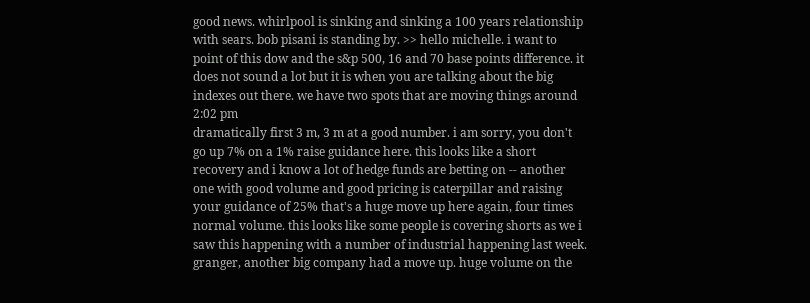good news. whirlpool is sinking and sinking a 100 years relationship with sears. bob pisani is standing by. >> hello michelle. i want to point of this dow and the s&p 500, 16 and 70 base points difference. it does not sound a lot but it is when you are talking about the big indexes out there. we have two spots that are moving things around
2:02 pm
dramatically first 3 m, 3 m at a good number. i am sorry, you don't go up 7% on a 1% raise guidance here. this looks like a short recovery and i know a lot of hedge funds are betting on -- another one with good volume and good pricing is caterpillar and raising your guidance of 25% that's a huge move up here again, four times normal volume. this looks like some people is covering shorts as we i saw this happening with a number of industrial happening last week. granger, another big company had a move up. huge volume on the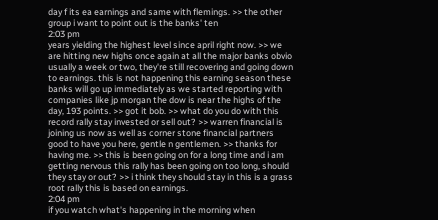day f its ea earnings and same with flemings. >> the other group i want to point out is the banks' ten
2:03 pm
years yielding the highest level since april right now. >> we are hitting new highs once again at all the major banks obvio usually a week or two, they're still recovering and going down to earnings. this is not happening this earning season these banks will go up immediately as we started reporting with companies like jp morgan the dow is near the highs of the day, 193 points. >> got it bob. >> what do you do with this record rally stay invested or sell out? >> warren financial is joining us now as well as corner stone financial partners good to have you here, gentle n gentlemen. >> thanks for having me. >> this is been going on for a long time and i am getting nervous this rally has been going on too long, should they stay or out? >> i think they should stay in this is a grass root rally this is based on earnings.
2:04 pm
if you watch what's happening in the morning when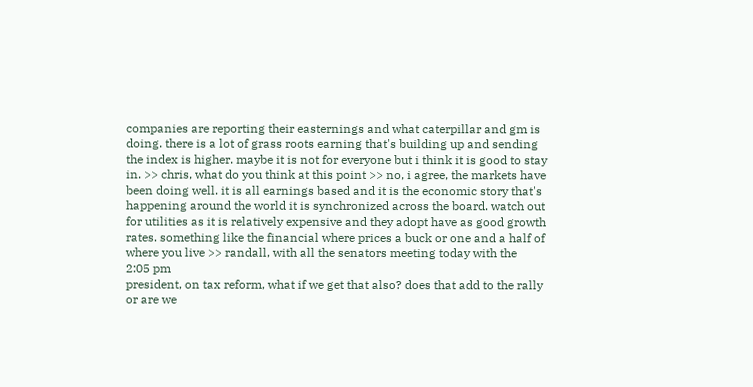companies are reporting their easternings and what caterpillar and gm is doing. there is a lot of grass roots earning that's building up and sending the index is higher. maybe it is not for everyone but i think it is good to stay in. >> chris, what do you think at this point >> no, i agree, the markets have been doing well. it is all earnings based and it is the economic story that's happening around the world it is synchronized across the board. watch out for utilities as it is relatively expensive and they adopt have as good growth rates. something like the financial where prices a buck or one and a half of where you live >> randall, with all the senators meeting today with the
2:05 pm
president, on tax reform, what if we get that also? does that add to the rally or are we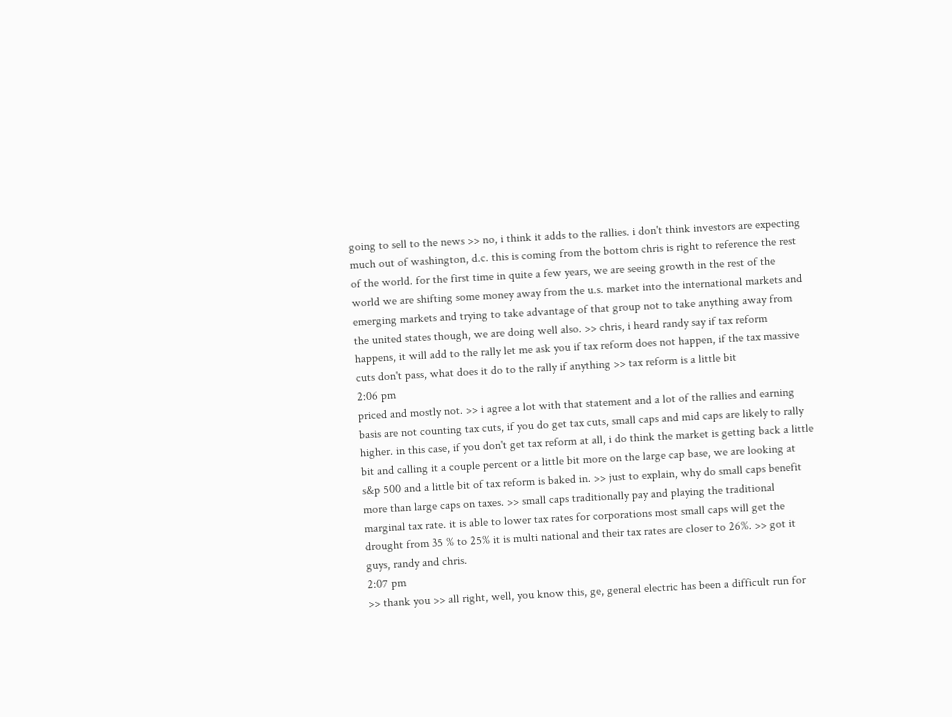going to sell to the news >> no, i think it adds to the rallies. i don't think investors are expecting much out of washington, d.c. this is coming from the bottom chris is right to reference the rest of the world. for the first time in quite a few years, we are seeing growth in the rest of the world we are shifting some money away from the u.s. market into the international markets and emerging markets and trying to take advantage of that group not to take anything away from the united states though, we are doing well also. >> chris, i heard randy say if tax reform happens, it will add to the rally let me ask you if tax reform does not happen, if the tax massive cuts don't pass, what does it do to the rally if anything >> tax reform is a little bit
2:06 pm
priced and mostly not. >> i agree a lot with that statement and a lot of the rallies and earning basis are not counting tax cuts, if you do get tax cuts, small caps and mid caps are likely to rally higher. in this case, if you don't get tax reform at all, i do think the market is getting back a little bit and calling it a couple percent or a little bit more on the large cap base, we are looking at s&p 500 and a little bit of tax reform is baked in. >> just to explain, why do small caps benefit more than large caps on taxes. >> small caps traditionally pay and playing the traditional marginal tax rate. it is able to lower tax rates for corporations most small caps will get the drought from 35 % to 25% it is multi national and their tax rates are closer to 26%. >> got it guys, randy and chris.
2:07 pm
>> thank you >> all right, well, you know this, ge, general electric has been a difficult run for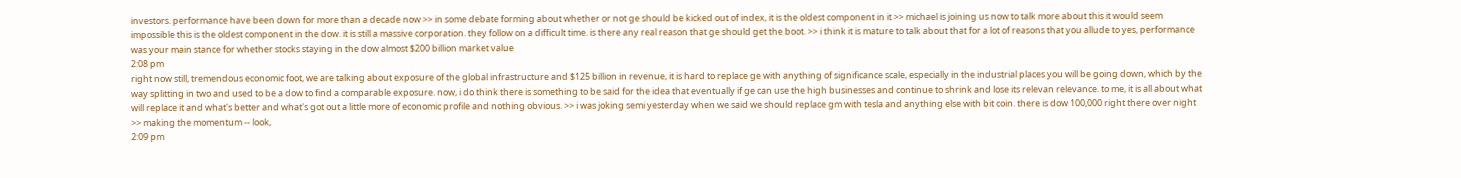investors. performance have been down for more than a decade now >> in some debate forming about whether or not ge should be kicked out of index, it is the oldest component in it >> michael is joining us now to talk more about this it would seem impossible this is the oldest component in the dow. it is still a massive corporation. they follow on a difficult time. is there any real reason that ge should get the boot. >> i think it is mature to talk about that for a lot of reasons that you allude to yes, performance was your main stance for whether stocks staying in the dow almost $200 billion market value
2:08 pm
right now still, tremendous economic foot, we are talking about exposure of the global infrastructure and $125 billion in revenue, it is hard to replace ge with anything of significance scale, especially in the industrial places you will be going down, which by the way splitting in two and used to be a dow to find a comparable exposure. now, i do think there is something to be said for the idea that eventually if ge can use the high businesses and continue to shrink and lose its relevan relevance. to me, it is all about what will replace it and what's better and what's got out a little more of economic profile and nothing obvious. >> i was joking semi yesterday when we said we should replace gm with tesla and anything else with bit coin. there is dow 100,000 right there over night >> making the momentum -- look,
2:09 pm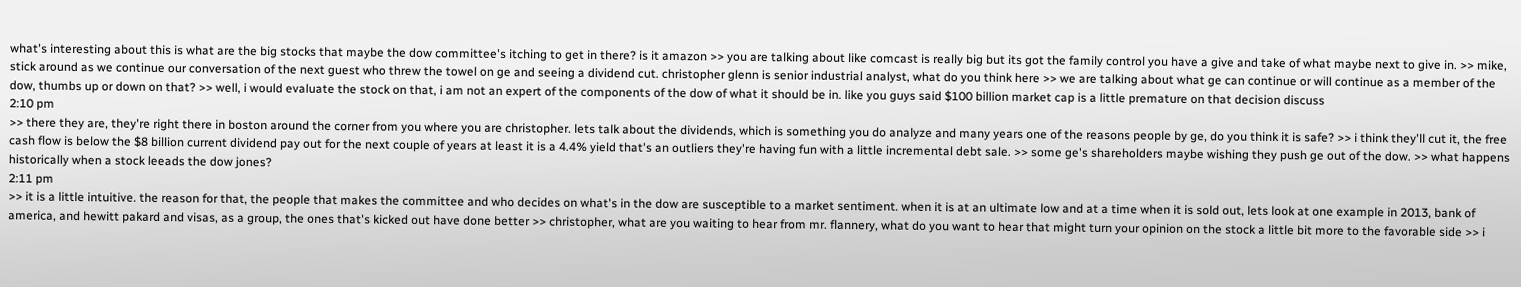what's interesting about this is what are the big stocks that maybe the dow committee's itching to get in there? is it amazon >> you are talking about like comcast is really big but its got the family control you have a give and take of what maybe next to give in. >> mike, stick around as we continue our conversation of the next guest who threw the towel on ge and seeing a dividend cut. christopher glenn is senior industrial analyst, what do you think here >> we are talking about what ge can continue or will continue as a member of the dow, thumbs up or down on that? >> well, i would evaluate the stock on that, i am not an expert of the components of the dow of what it should be in. like you guys said $100 billion market cap is a little premature on that decision discuss
2:10 pm
>> there they are, they're right there in boston around the corner from you where you are christopher. lets talk about the dividends, which is something you do analyze and many years one of the reasons people by ge, do you think it is safe? >> i think they'll cut it, the free cash flow is below the $8 billion current dividend pay out for the next couple of years at least it is a 4.4% yield that's an outliers they're having fun with a little incremental debt sale. >> some ge's shareholders maybe wishing they push ge out of the dow. >> what happens historically when a stock leeads the dow jones?
2:11 pm
>> it is a little intuitive. the reason for that, the people that makes the committee and who decides on what's in the dow are susceptible to a market sentiment. when it is at an ultimate low and at a time when it is sold out, lets look at one example in 2013, bank of america, and hewitt pakard and visas, as a group, the ones that's kicked out have done better >> christopher, what are you waiting to hear from mr. flannery, what do you want to hear that might turn your opinion on the stock a little bit more to the favorable side >> i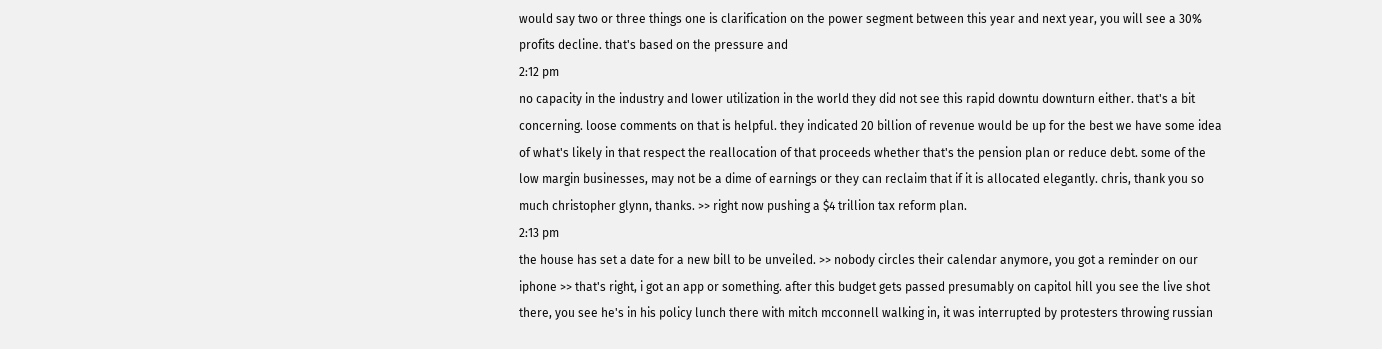would say two or three things one is clarification on the power segment between this year and next year, you will see a 30% profits decline. that's based on the pressure and
2:12 pm
no capacity in the industry and lower utilization in the world they did not see this rapid downtu downturn either. that's a bit concerning. loose comments on that is helpful. they indicated 20 billion of revenue would be up for the best we have some idea of what's likely in that respect the reallocation of that proceeds whether that's the pension plan or reduce debt. some of the low margin businesses, may not be a dime of earnings or they can reclaim that if it is allocated elegantly. chris, thank you so much christopher glynn, thanks. >> right now pushing a $4 trillion tax reform plan.
2:13 pm
the house has set a date for a new bill to be unveiled. >> nobody circles their calendar anymore, you got a reminder on our iphone >> that's right, i got an app or something. after this budget gets passed presumably on capitol hill you see the live shot there, you see he's in his policy lunch there with mitch mcconnell walking in, it was interrupted by protesters throwing russian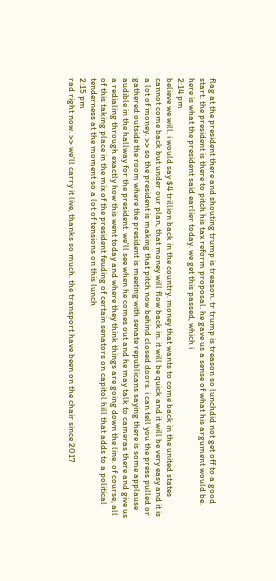flag at the president there and shouting trump is treason. tr trump is treason so lunchdid not get off to a good start. the president is there to pitch his tax reform proposal. he gave us a sense of what his argument would be. here is what the president said earlier today. we get this passed, which i
2:14 pm
believe we will. i would say $4 trillion back in the country. money that wants to come back in the united states cannot come back but under our plan, that money will flow back in. it will be quick and it will be very easy and it is a lot of money. >> so the president is making that pitch now behind closed doors. i can tell you the press pulled or gathered outside the room where the president is meeting with senate republicans saying there is some applause audible in the hallway for the president. we'll see when he comes out and he may talk to cameras there and give us a redialing through exactly how this went today and where they think things are going down the line. of course, all of this taking place in the mix of the president feuding of certain senators on capitol hill that adds to a political tenderness at the moment so a lot of tensions on this lunch
2:15 pm
rad right now. >> we'll carry it live, thanks so much. the transport have been on the chair since 2017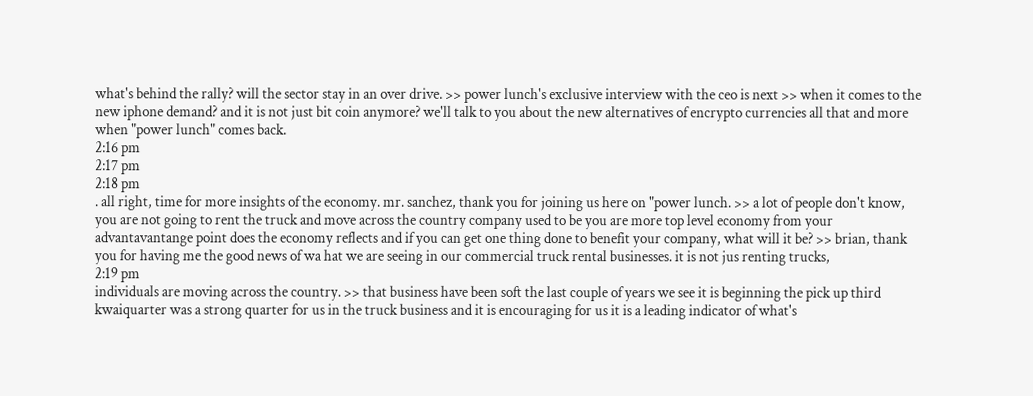what's behind the rally? will the sector stay in an over drive. >> power lunch's exclusive interview with the ceo is next >> when it comes to the new iphone demand? and it is not just bit coin anymore? we'll talk to you about the new alternatives of encrypto currencies all that and more when "power lunch" comes back.
2:16 pm
2:17 pm
2:18 pm
. all right, time for more insights of the economy. mr. sanchez, thank you for joining us here on "power lunch. >> a lot of people don't know, you are not going to rent the truck and move across the country company used to be you are more top level economy from your advantavantange point does the economy reflects and if you can get one thing done to benefit your company, what will it be? >> brian, thank you for having me the good news of wa hat we are seeing in our commercial truck rental businesses. it is not jus renting trucks,
2:19 pm
individuals are moving across the country. >> that business have been soft the last couple of years we see it is beginning the pick up third kwaiquarter was a strong quarter for us in the truck business and it is encouraging for us it is a leading indicator of what's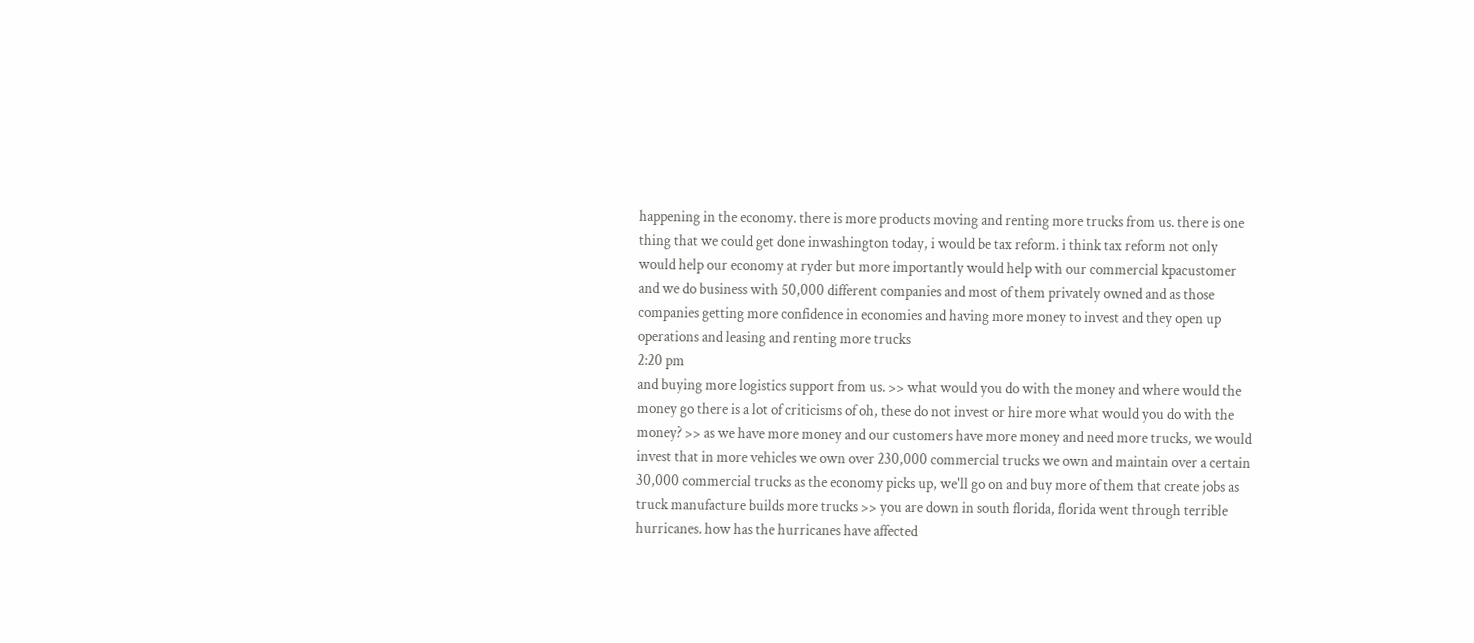happening in the economy. there is more products moving and renting more trucks from us. there is one thing that we could get done inwashington today, i would be tax reform. i think tax reform not only would help our economy at ryder but more importantly would help with our commercial kpacustomer and we do business with 50,000 different companies and most of them privately owned and as those companies getting more confidence in economies and having more money to invest and they open up operations and leasing and renting more trucks
2:20 pm
and buying more logistics support from us. >> what would you do with the money and where would the money go there is a lot of criticisms of oh, these do not invest or hire more what would you do with the money? >> as we have more money and our customers have more money and need more trucks, we would invest that in more vehicles we own over 230,000 commercial trucks we own and maintain over a certain 30,000 commercial trucks as the economy picks up, we'll go on and buy more of them that create jobs as truck manufacture builds more trucks >> you are down in south florida, florida went through terrible hurricanes. how has the hurricanes have affected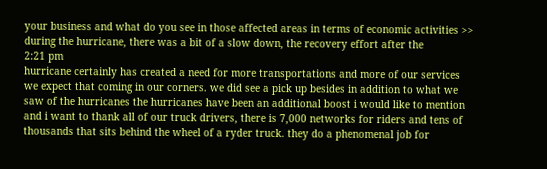your business and what do you see in those affected areas in terms of economic activities >> during the hurricane, there was a bit of a slow down, the recovery effort after the
2:21 pm
hurricane certainly has created a need for more transportations and more of our services we expect that coming in our corners. we did see a pick up besides in addition to what we saw of the hurricanes the hurricanes have been an additional boost i would like to mention and i want to thank all of our truck drivers, there is 7,000 networks for riders and tens of thousands that sits behind the wheel of a ryder truck. they do a phenomenal job for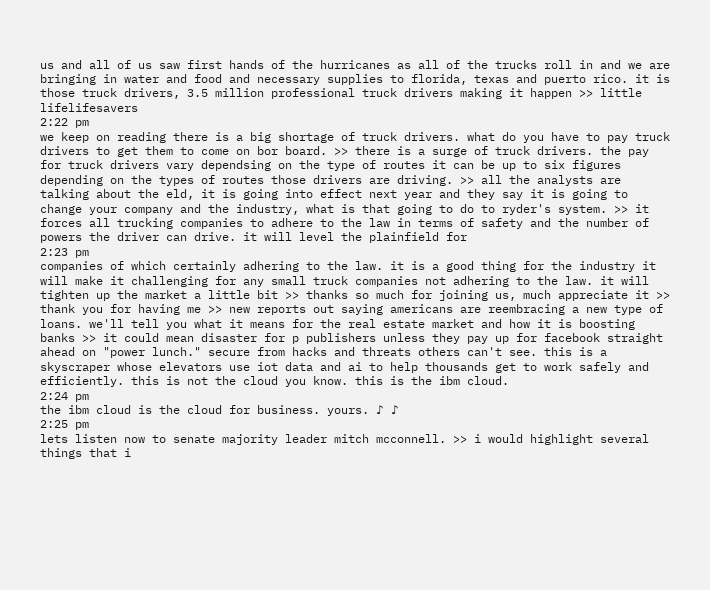us and all of us saw first hands of the hurricanes as all of the trucks roll in and we are bringing in water and food and necessary supplies to florida, texas and puerto rico. it is those truck drivers, 3.5 million professional truck drivers making it happen >> little lifelifesavers
2:22 pm
we keep on reading there is a big shortage of truck drivers. what do you have to pay truck drivers to get them to come on bor board. >> there is a surge of truck drivers. the pay for truck drivers vary dependsing on the type of routes it can be up to six figures depending on the types of routes those drivers are driving. >> all the analysts are talking about the eld, it is going into effect next year and they say it is going to change your company and the industry, what is that going to do to ryder's system. >> it forces all trucking companies to adhere to the law in terms of safety and the number of powers the driver can drive. it will level the plainfield for
2:23 pm
companies of which certainly adhering to the law. it is a good thing for the industry it will make it challenging for any small truck companies not adhering to the law. it will tighten up the market a little bit >> thanks so much for joining us, much appreciate it >> thank you for having me >> new reports out saying americans are reembracing a new type of loans. we'll tell you what it means for the real estate market and how it is boosting banks >> it could mean disaster for p publishers unless they pay up for facebook straight ahead on "power lunch." secure from hacks and threats others can't see. this is a skyscraper whose elevators use iot data and ai to help thousands get to work safely and efficiently. this is not the cloud you know. this is the ibm cloud.
2:24 pm
the ibm cloud is the cloud for business. yours. ♪ ♪
2:25 pm
lets listen now to senate majority leader mitch mcconnell. >> i would highlight several things that i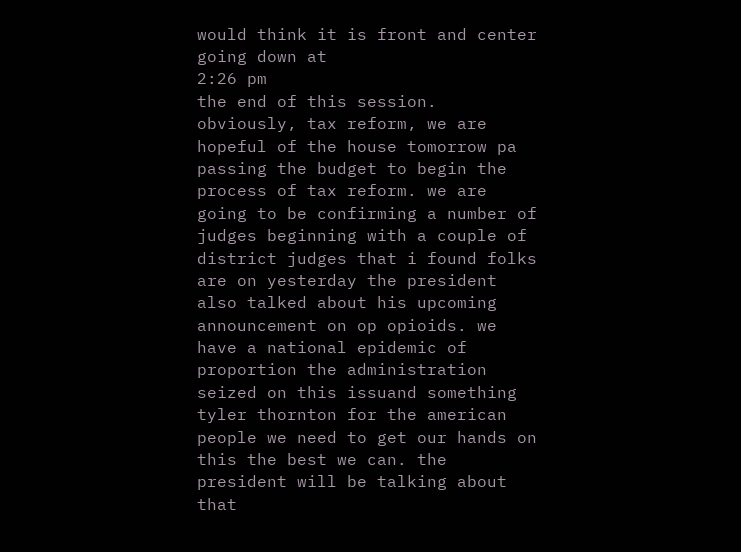would think it is front and center going down at
2:26 pm
the end of this session. obviously, tax reform, we are hopeful of the house tomorrow pa passing the budget to begin the process of tax reform. we are going to be confirming a number of judges beginning with a couple of district judges that i found folks are on yesterday the president also talked about his upcoming announcement on op opioids. we have a national epidemic of proportion the administration seized on this issuand something tyler thornton for the american people we need to get our hands on this the best we can. the president will be talking about that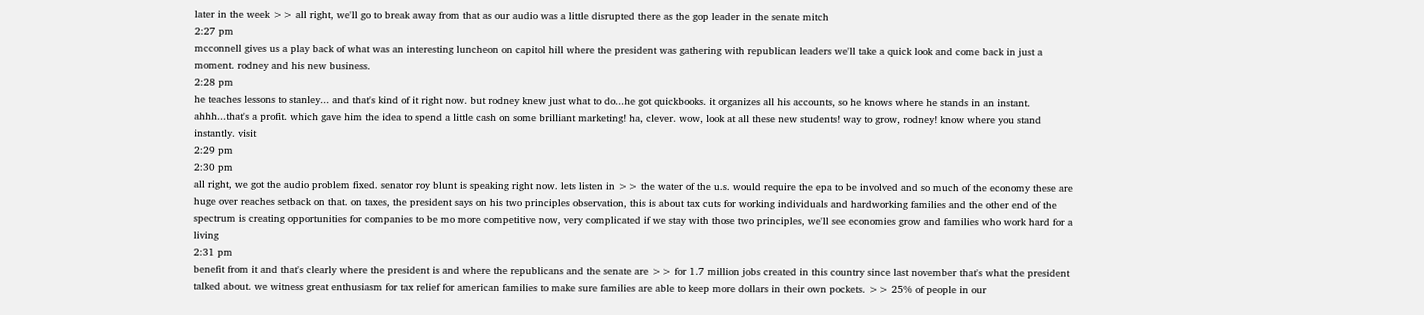later in the week >> all right, we'll go to break away from that as our audio was a little disrupted there as the gop leader in the senate mitch
2:27 pm
mcconnell gives us a play back of what was an interesting luncheon on capitol hill where the president was gathering with republican leaders we'll take a quick look and come back in just a moment. rodney and his new business.
2:28 pm
he teaches lessons to stanley... and that's kind of it right now. but rodney knew just what to do...he got quickbooks. it organizes all his accounts, so he knows where he stands in an instant. ahhh...that's a profit. which gave him the idea to spend a little cash on some brilliant marketing! ha, clever. wow, look at all these new students! way to grow, rodney! know where you stand instantly. visit
2:29 pm
2:30 pm
all right, we got the audio problem fixed. senator roy blunt is speaking right now. lets listen in >> the water of the u.s. would require the epa to be involved and so much of the economy these are huge over reaches setback on that. on taxes, the president says on his two principles observation, this is about tax cuts for working individuals and hardworking families and the other end of the spectrum is creating opportunities for companies to be mo more competitive now, very complicated if we stay with those two principles, we'll see economies grow and families who work hard for a living
2:31 pm
benefit from it and that's clearly where the president is and where the republicans and the senate are >> for 1.7 million jobs created in this country since last november that's what the president talked about. we witness great enthusiasm for tax relief for american families to make sure families are able to keep more dollars in their own pockets. >> 25% of people in our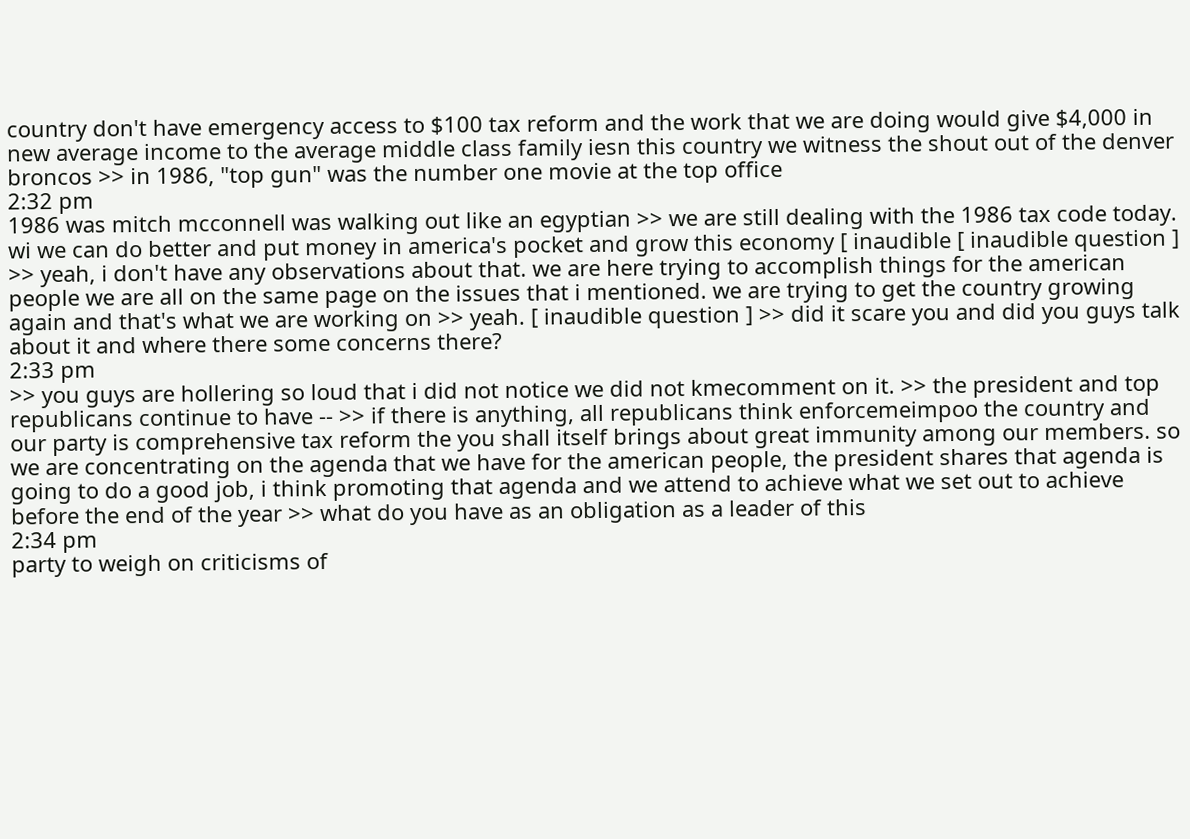country don't have emergency access to $100 tax reform and the work that we are doing would give $4,000 in new average income to the average middle class family iesn this country we witness the shout out of the denver broncos >> in 1986, "top gun" was the number one movie at the top office
2:32 pm
1986 was mitch mcconnell was walking out like an egyptian >> we are still dealing with the 1986 tax code today. wi we can do better and put money in america's pocket and grow this economy [ inaudible [ inaudible question ] >> yeah, i don't have any observations about that. we are here trying to accomplish things for the american people we are all on the same page on the issues that i mentioned. we are trying to get the country growing again and that's what we are working on >> yeah. [ inaudible question ] >> did it scare you and did you guys talk about it and where there some concerns there?
2:33 pm
>> you guys are hollering so loud that i did not notice we did not kmecomment on it. >> the president and top republicans continue to have -- >> if there is anything, all republicans think enforcemeimpoo the country and our party is comprehensive tax reform the you shall itself brings about great immunity among our members. so we are concentrating on the agenda that we have for the american people, the president shares that agenda is going to do a good job, i think promoting that agenda and we attend to achieve what we set out to achieve before the end of the year >> what do you have as an obligation as a leader of this
2:34 pm
party to weigh on criticisms of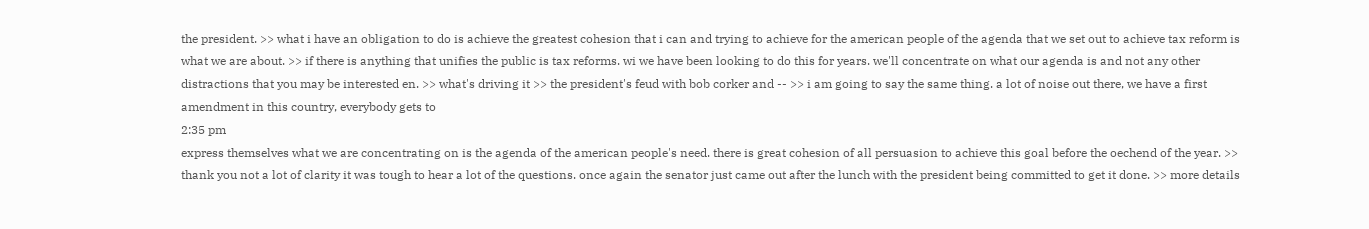the president. >> what i have an obligation to do is achieve the greatest cohesion that i can and trying to achieve for the american people of the agenda that we set out to achieve tax reform is what we are about. >> if there is anything that unifies the public is tax reforms. wi we have been looking to do this for years. we'll concentrate on what our agenda is and not any other distractions that you may be interested en. >> what's driving it >> the president's feud with bob corker and -- >> i am going to say the same thing. a lot of noise out there, we have a first amendment in this country, everybody gets to
2:35 pm
express themselves what we are concentrating on is the agenda of the american people's need. there is great cohesion of all persuasion to achieve this goal before the oechend of the year. >> thank you not a lot of clarity it was tough to hear a lot of the questions. once again the senator just came out after the lunch with the president being committed to get it done. >> more details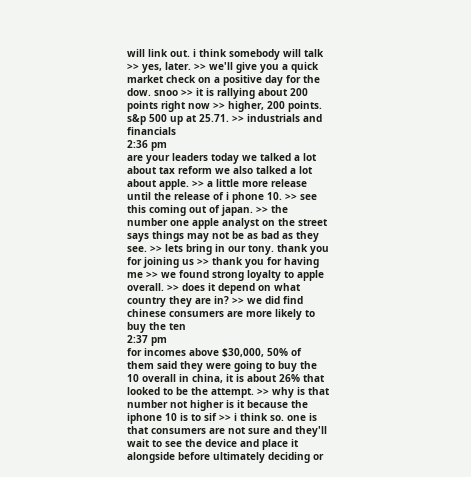will link out. i think somebody will talk >> yes, later. >> we'll give you a quick market check on a positive day for the dow. snoo >> it is rallying about 200 points right now >> higher, 200 points. s&p 500 up at 25.71. >> industrials and financials
2:36 pm
are your leaders today we talked a lot about tax reform we also talked a lot about apple. >> a little more release until the release of i phone 10. >> see this coming out of japan. >> the number one apple analyst on the street says things may not be as bad as they see. >> lets bring in our tony. thank you for joining us >> thank you for having me >> we found strong loyalty to apple overall. >> does it depend on what country they are in? >> we did find chinese consumers are more likely to buy the ten
2:37 pm
for incomes above $30,000, 50% of them said they were going to buy the 10 overall in china, it is about 26% that looked to be the attempt. >> why is that number not higher is it because the iphone 10 is to sif >> i think so. one is that consumers are not sure and they'll wait to see the device and place it alongside before ultimately deciding or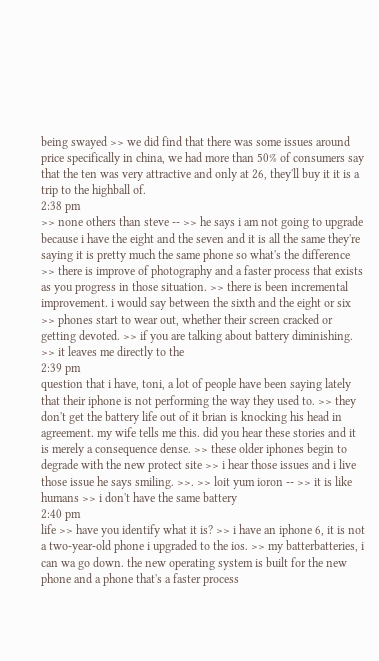being swayed >> we did find that there was some issues around price specifically in china, we had more than 50% of consumers say that the ten was very attractive and only at 26, they'll buy it it is a trip to the highball of.
2:38 pm
>> none others than steve -- >> he says i am not going to upgrade because i have the eight and the seven and it is all the same they're saying it is pretty much the same phone so what's the difference >> there is improve of photography and a faster process that exists as you progress in those situation. >> there is been incremental improvement. i would say between the sixth and the eight or six >> phones start to wear out, whether their screen cracked or getting devoted. >> if you are talking about battery diminishing. >> it leaves me directly to the
2:39 pm
question that i have, toni, a lot of people have been saying lately that their iphone is not performing the way they used to. >> they don't get the battery life out of it brian is knocking his head in agreement. my wife tells me this. did you hear these stories and it is merely a consequence dense. >> these older iphones begin to degrade with the new protect site >> i hear those issues and i live those issue he says smiling. >>. >> loit yum ioron -- >> it is like humans >> i don't have the same battery
2:40 pm
life >> have you identify what it is? >> i have an iphone 6, it is not a two-year-old phone i upgraded to the ios. >> my batterbatteries, i can wa go down. the new operating system is built for the new phone and a phone that's a faster process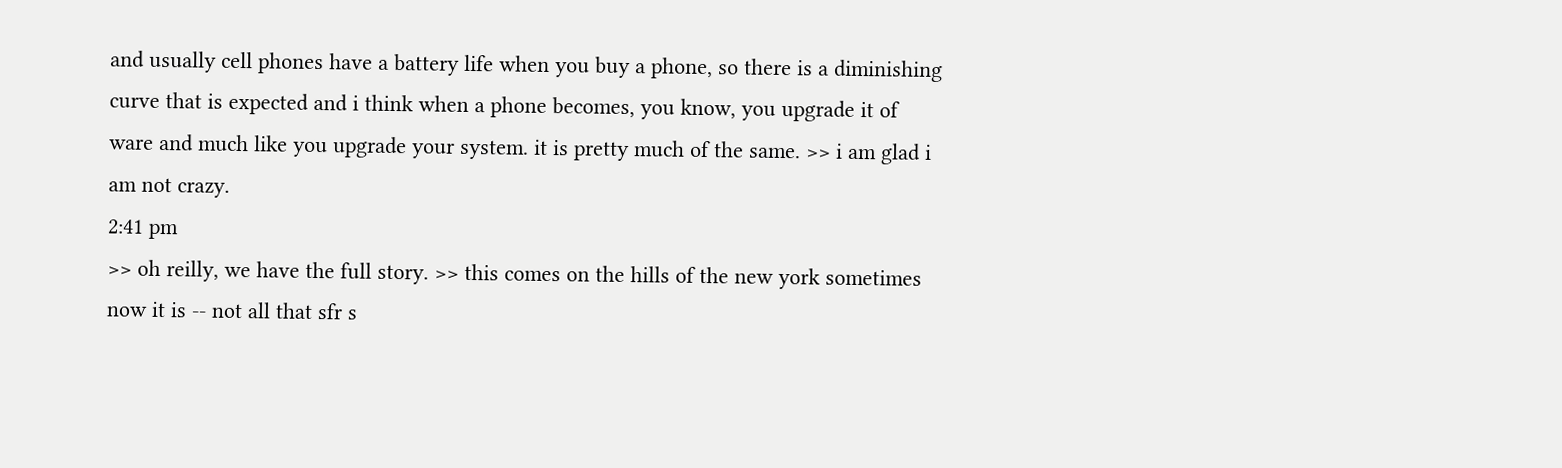and usually cell phones have a battery life when you buy a phone, so there is a diminishing curve that is expected and i think when a phone becomes, you know, you upgrade it of ware and much like you upgrade your system. it is pretty much of the same. >> i am glad i am not crazy.
2:41 pm
>> oh reilly, we have the full story. >> this comes on the hills of the new york sometimes now it is -- not all that sfr s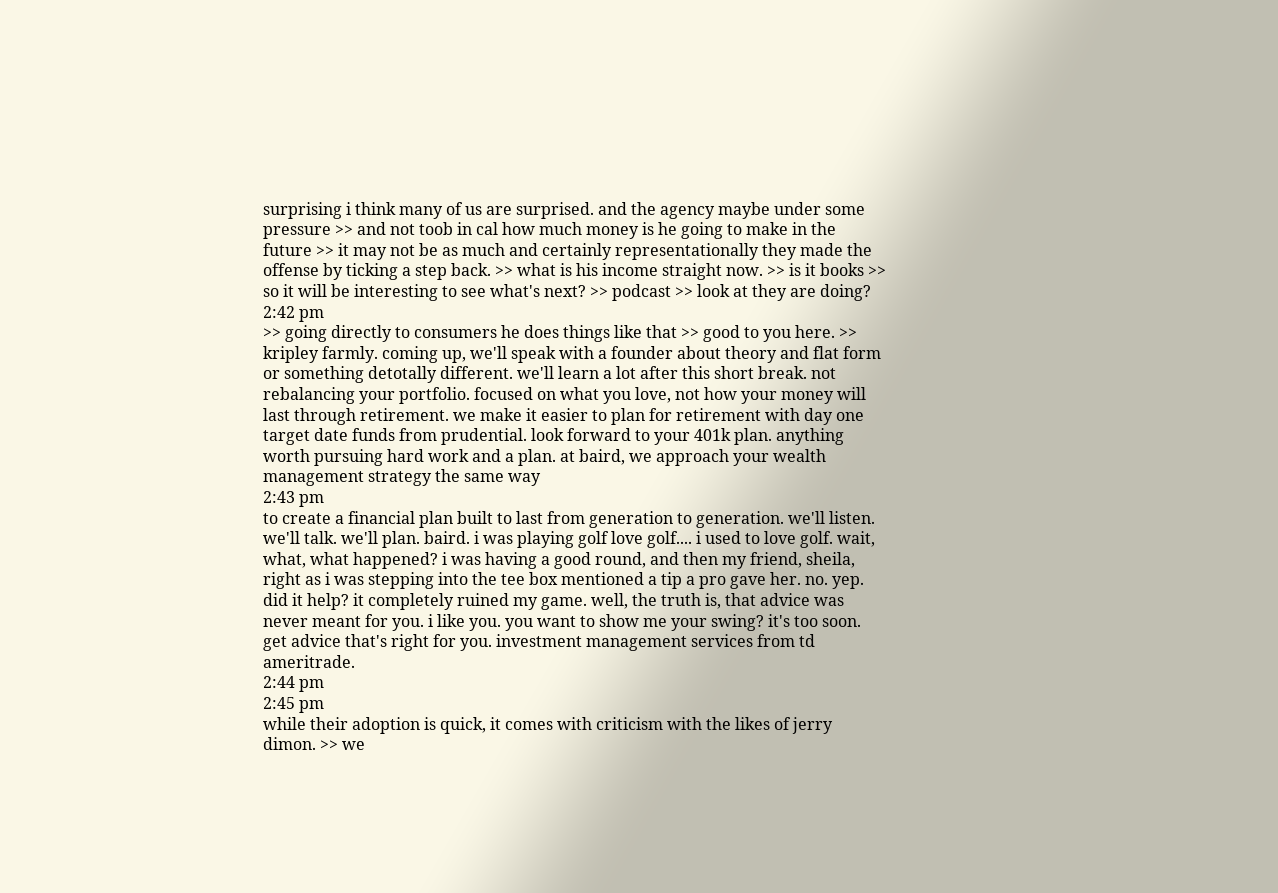surprising i think many of us are surprised. and the agency maybe under some pressure >> and not toob in cal how much money is he going to make in the future >> it may not be as much and certainly representationally they made the offense by ticking a step back. >> what is his income straight now. >> is it books >> so it will be interesting to see what's next? >> podcast >> look at they are doing?
2:42 pm
>> going directly to consumers he does things like that >> good to you here. >> kripley farmly. coming up, we'll speak with a founder about theory and flat form or something detotally different. we'll learn a lot after this short break. not rebalancing your portfolio. focused on what you love, not how your money will last through retirement. we make it easier to plan for retirement with day one target date funds from prudential. look forward to your 401k plan. anything worth pursuing hard work and a plan. at baird, we approach your wealth management strategy the same way
2:43 pm
to create a financial plan built to last from generation to generation. we'll listen. we'll talk. we'll plan. baird. i was playing golf love golf.... i used to love golf. wait, what, what happened? i was having a good round, and then my friend, sheila, right as i was stepping into the tee box mentioned a tip a pro gave her. no. yep. did it help? it completely ruined my game. well, the truth is, that advice was never meant for you. i like you. you want to show me your swing? it's too soon. get advice that's right for you. investment management services from td ameritrade.
2:44 pm
2:45 pm
while their adoption is quick, it comes with criticism with the likes of jerry dimon. >> we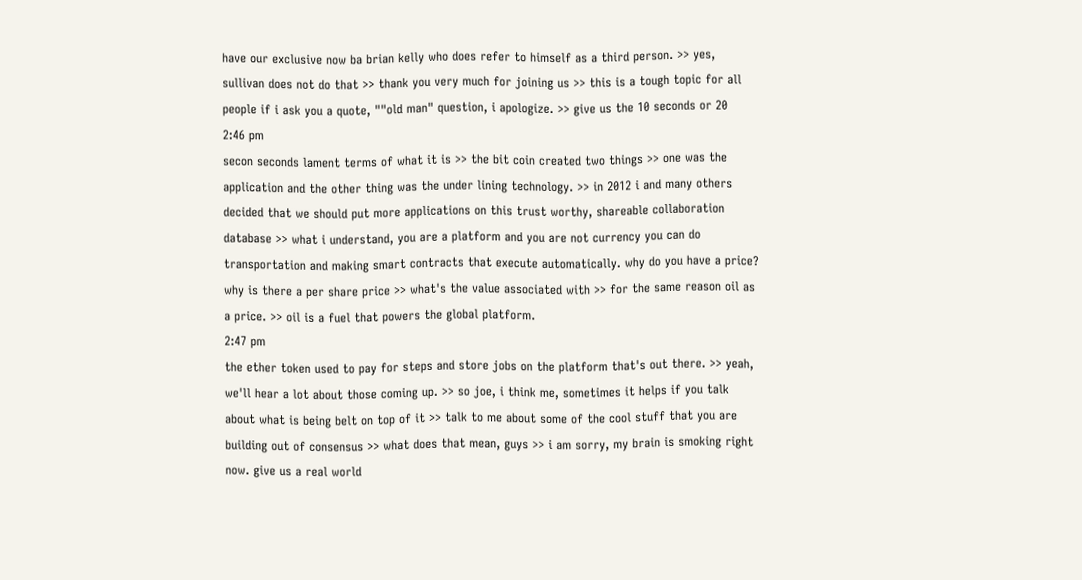have our exclusive now ba brian kelly who does refer to himself as a third person. >> yes, sullivan does not do that >> thank you very much for joining us >> this is a tough topic for all people if i ask you a quote, ""old man" question, i apologize. >> give us the 10 seconds or 20
2:46 pm
secon seconds lament terms of what it is >> the bit coin created two things >> one was the application and the other thing was the under lining technology. >> in 2012 i and many others decided that we should put more applications on this trust worthy, shareable collaboration database >> what i understand, you are a platform and you are not currency you can do transportation and making smart contracts that execute automatically. why do you have a price? why is there a per share price >> what's the value associated with >> for the same reason oil as a price. >> oil is a fuel that powers the global platform.
2:47 pm
the ether token used to pay for steps and store jobs on the platform that's out there. >> yeah, we'll hear a lot about those coming up. >> so joe, i think me, sometimes it helps if you talk about what is being belt on top of it >> talk to me about some of the cool stuff that you are building out of consensus >> what does that mean, guys >> i am sorry, my brain is smoking right now. give us a real world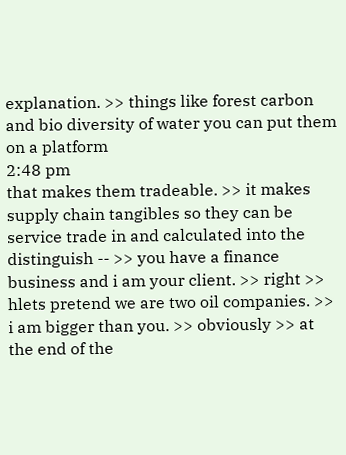explanation. >> things like forest carbon and bio diversity of water you can put them on a platform
2:48 pm
that makes them tradeable. >> it makes supply chain tangibles so they can be service trade in and calculated into the distinguish -- >> you have a finance business and i am your client. >> right >> hlets pretend we are two oil companies. >> i am bigger than you. >> obviously >> at the end of the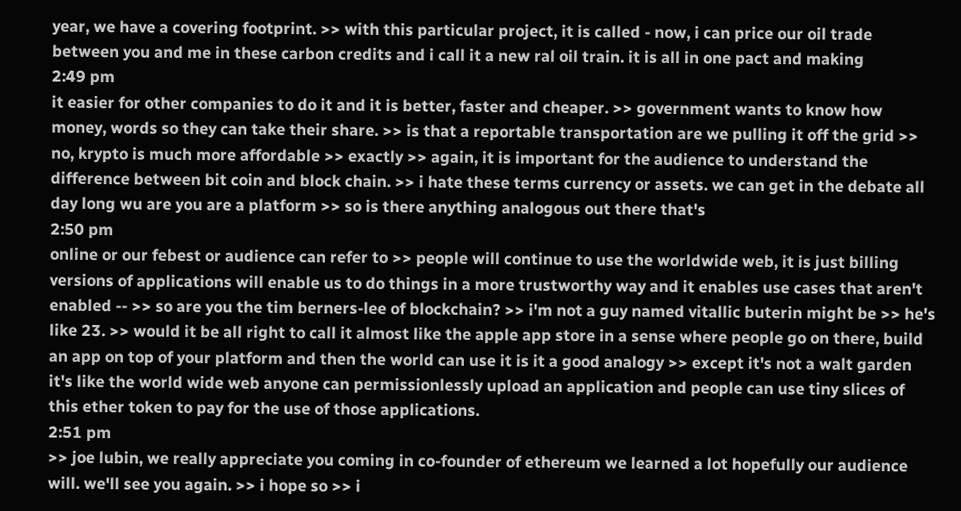year, we have a covering footprint. >> with this particular project, it is called - now, i can price our oil trade between you and me in these carbon credits and i call it a new ral oil train. it is all in one pact and making
2:49 pm
it easier for other companies to do it and it is better, faster and cheaper. >> government wants to know how money, words so they can take their share. >> is that a reportable transportation are we pulling it off the grid >> no, krypto is much more affordable >> exactly >> again, it is important for the audience to understand the difference between bit coin and block chain. >> i hate these terms currency or assets. we can get in the debate all day long wu are you are a platform >> so is there anything analogous out there that's
2:50 pm
online or our febest or audience can refer to >> people will continue to use the worldwide web, it is just billing versions of applications will enable us to do things in a more trustworthy way and it enables use cases that aren't enabled -- >> so are you the tim berners-lee of blockchain? >> i'm not a guy named vitallic buterin might be >> he's like 23. >> would it be all right to call it almost like the apple app store in a sense where people go on there, build an app on top of your platform and then the world can use it is it a good analogy >> except it's not a walt garden it's like the world wide web anyone can permissionlessly upload an application and people can use tiny slices of this ether token to pay for the use of those applications.
2:51 pm
>> joe lubin, we really appreciate you coming in co-founder of ethereum we learned a lot hopefully our audience will. we'll see you again. >> i hope so >> i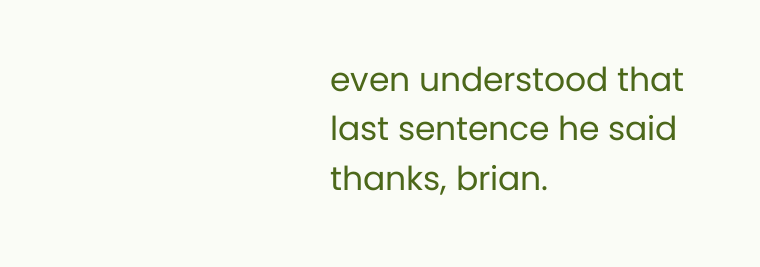even understood that last sentence he said thanks, brian.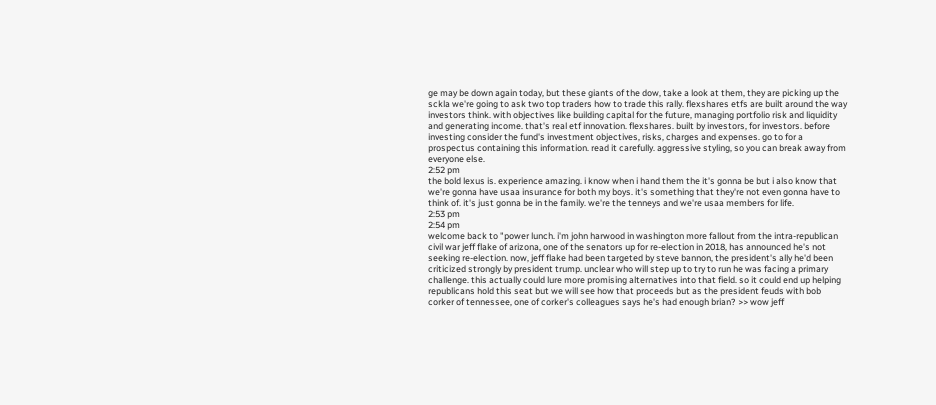ge may be down again today, but these giants of the dow, take a look at them, they are picking up the sckla we're going to ask two top traders how to trade this rally. flexshares etfs are built around the way investors think. with objectives like building capital for the future, managing portfolio risk and liquidity and generating income. that's real etf innovation. flexshares. built by investors, for investors. before investing consider the fund's investment objectives, risks, charges and expenses. go to for a prospectus containing this information. read it carefully. aggressive styling, so you can break away from everyone else.
2:52 pm
the bold lexus is. experience amazing. i know when i hand them the it's gonna be but i also know that we're gonna have usaa insurance for both my boys. it's something that they're not even gonna have to think of. it's just gonna be in the family. we're the tenneys and we're usaa members for life.
2:53 pm
2:54 pm
welcome back to "power lunch. i'm john harwood in washington more fallout from the intra-republican civil war jeff flake of arizona, one of the senators up for re-election in 2018, has announced he's not seeking re-election. now, jeff flake had been targeted by steve bannon, the president's ally he'd been criticized strongly by president trump. unclear who will step up to try to run he was facing a primary challenge. this actually could lure more promising alternatives into that field. so it could end up helping republicans hold this seat but we will see how that proceeds but as the president feuds with bob corker of tennessee, one of corker's colleagues says he's had enough brian? >> wow jeff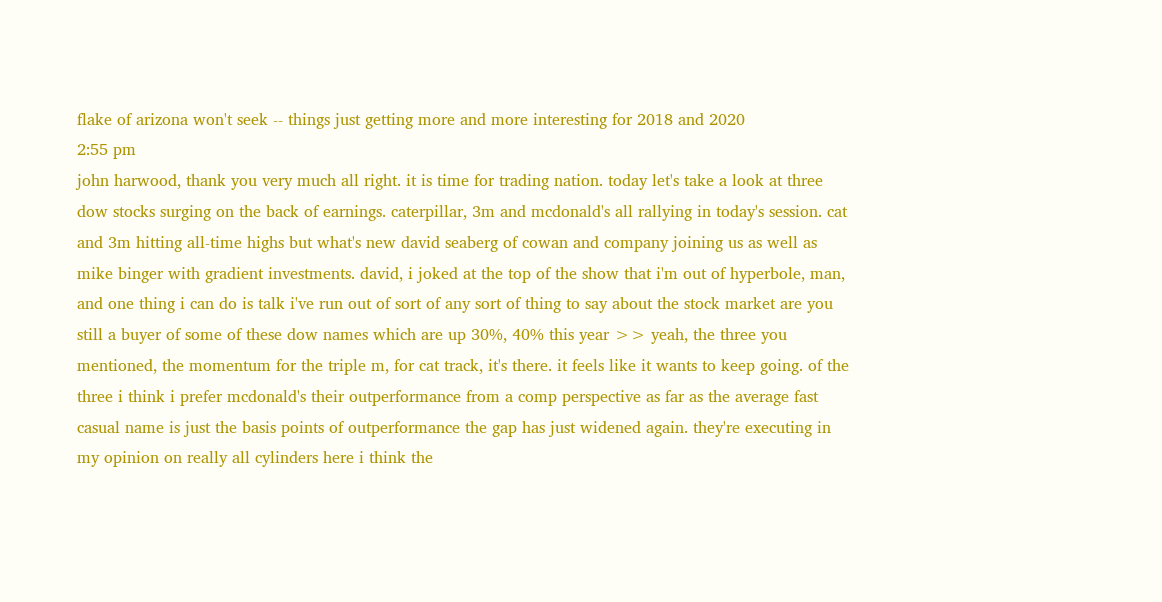flake of arizona won't seek -- things just getting more and more interesting for 2018 and 2020
2:55 pm
john harwood, thank you very much all right. it is time for trading nation. today let's take a look at three dow stocks surging on the back of earnings. caterpillar, 3m and mcdonald's all rallying in today's session. cat and 3m hitting all-time highs but what's new david seaberg of cowan and company joining us as well as mike binger with gradient investments. david, i joked at the top of the show that i'm out of hyperbole, man, and one thing i can do is talk i've run out of sort of any sort of thing to say about the stock market are you still a buyer of some of these dow names which are up 30%, 40% this year >> yeah, the three you mentioned, the momentum for the triple m, for cat track, it's there. it feels like it wants to keep going. of the three i think i prefer mcdonald's their outperformance from a comp perspective as far as the average fast casual name is just the basis points of outperformance the gap has just widened again. they're executing in my opinion on really all cylinders here i think the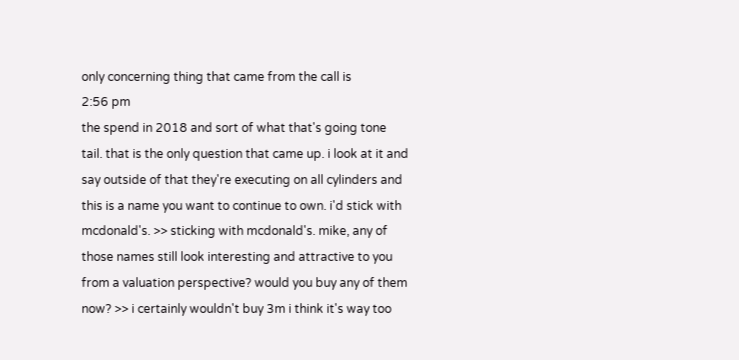only concerning thing that came from the call is
2:56 pm
the spend in 2018 and sort of what that's going tone tail. that is the only question that came up. i look at it and say outside of that they're executing on all cylinders and this is a name you want to continue to own. i'd stick with mcdonald's. >> sticking with mcdonald's. mike, any of those names still look interesting and attractive to you from a valuation perspective? would you buy any of them now? >> i certainly wouldn't buy 3m i think it's way too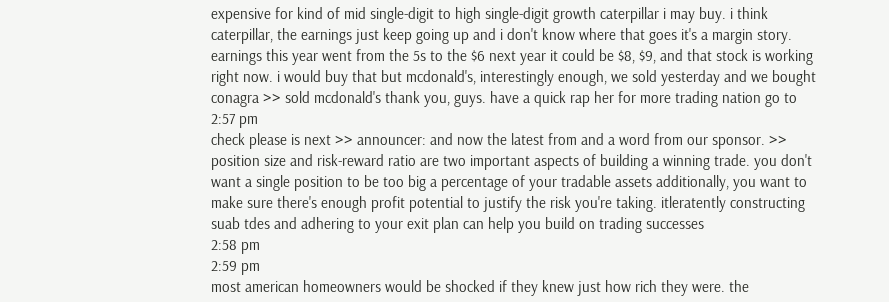expensive for kind of mid single-digit to high single-digit growth caterpillar i may buy. i think caterpillar, the earnings just keep going up and i don't know where that goes it's a margin story. earnings this year went from the 5s to the $6 next year it could be $8, $9, and that stock is working right now. i would buy that but mcdonald's, interestingly enough, we sold yesterday and we bought conagra >> sold mcdonald's thank you, guys. have a quick rap her for more trading nation go to
2:57 pm
check please is next >> announcer: and now the latest from and a word from our sponsor. >> position size and risk-reward ratio are two important aspects of building a winning trade. you don't want a single position to be too big a percentage of your tradable assets additionally, you want to make sure there's enough profit potential to justify the risk you're taking. itleratently constructing suab tdes and adhering to your exit plan can help you build on trading successes
2:58 pm
2:59 pm
most american homeowners would be shocked if they knew just how rich they were. the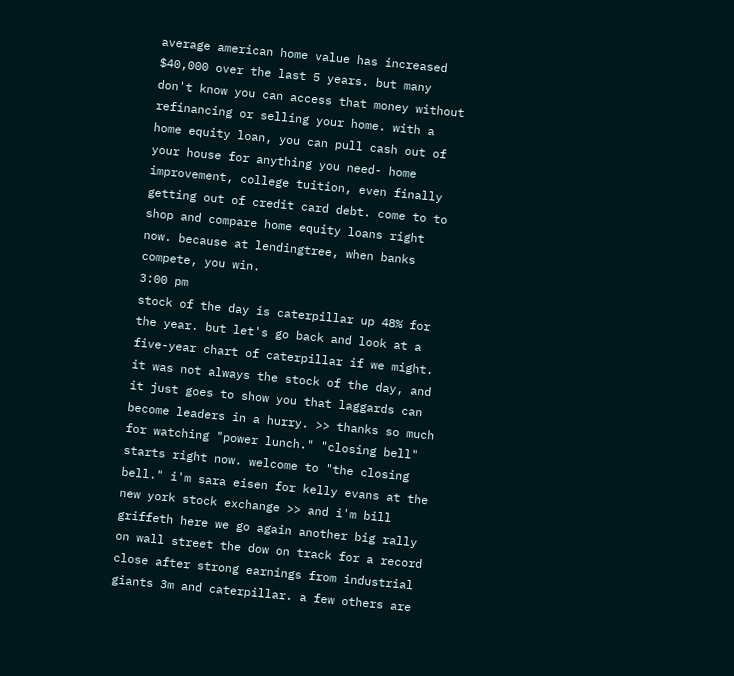average american home value has increased $40,000 over the last 5 years. but many don't know you can access that money without refinancing or selling your home. with a home equity loan, you can pull cash out of your house for anything you need- home improvement, college tuition, even finally getting out of credit card debt. come to to shop and compare home equity loans right now. because at lendingtree, when banks compete, you win.
3:00 pm
stock of the day is caterpillar up 48% for the year. but let's go back and look at a five-year chart of caterpillar if we might. it was not always the stock of the day, and it just goes to show you that laggards can become leaders in a hurry. >> thanks so much for watching "power lunch." "closing bell" starts right now. welcome to "the closing bell." i'm sara eisen for kelly evans at the new york stock exchange >> and i'm bill griffeth here we go again another big rally on wall street the dow on track for a record close after strong earnings from industrial giants 3m and caterpillar. a few others are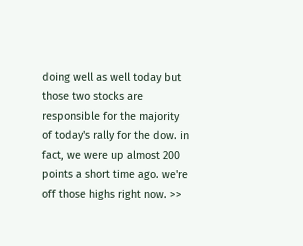doing well as well today but those two stocks are responsible for the majority of today's rally for the dow. in fact, we were up almost 200 points a short time ago. we're off those highs right now. >>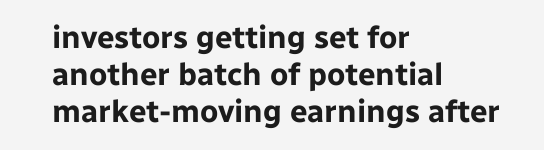investors getting set for another batch of potential market-moving earnings after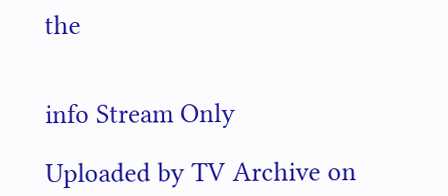the


info Stream Only

Uploaded by TV Archive on